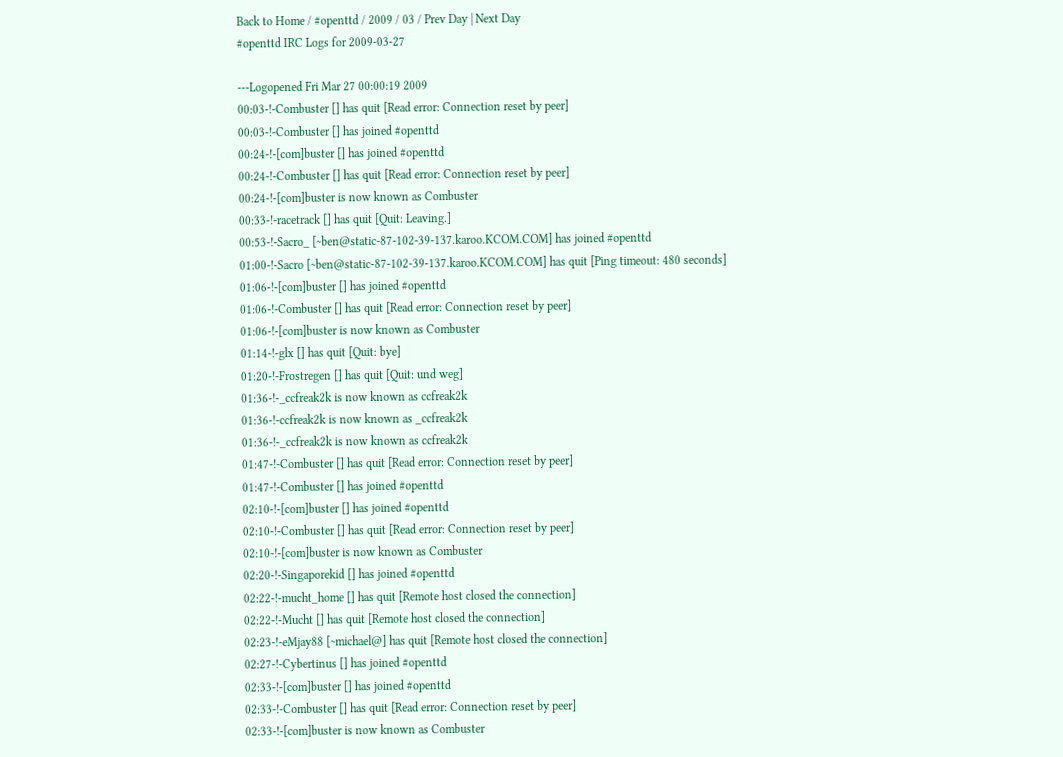Back to Home / #openttd / 2009 / 03 / Prev Day | Next Day
#openttd IRC Logs for 2009-03-27

---Logopened Fri Mar 27 00:00:19 2009
00:03-!-Combuster [] has quit [Read error: Connection reset by peer]
00:03-!-Combuster [] has joined #openttd
00:24-!-[com]buster [] has joined #openttd
00:24-!-Combuster [] has quit [Read error: Connection reset by peer]
00:24-!-[com]buster is now known as Combuster
00:33-!-racetrack [] has quit [Quit: Leaving.]
00:53-!-Sacro_ [~ben@static-87-102-39-137.karoo.KCOM.COM] has joined #openttd
01:00-!-Sacro [~ben@static-87-102-39-137.karoo.KCOM.COM] has quit [Ping timeout: 480 seconds]
01:06-!-[com]buster [] has joined #openttd
01:06-!-Combuster [] has quit [Read error: Connection reset by peer]
01:06-!-[com]buster is now known as Combuster
01:14-!-glx [] has quit [Quit: bye]
01:20-!-Frostregen [] has quit [Quit: und weg]
01:36-!-_ccfreak2k is now known as ccfreak2k
01:36-!-ccfreak2k is now known as _ccfreak2k
01:36-!-_ccfreak2k is now known as ccfreak2k
01:47-!-Combuster [] has quit [Read error: Connection reset by peer]
01:47-!-Combuster [] has joined #openttd
02:10-!-[com]buster [] has joined #openttd
02:10-!-Combuster [] has quit [Read error: Connection reset by peer]
02:10-!-[com]buster is now known as Combuster
02:20-!-Singaporekid [] has joined #openttd
02:22-!-mucht_home [] has quit [Remote host closed the connection]
02:22-!-Mucht [] has quit [Remote host closed the connection]
02:23-!-eMjay88 [~michael@] has quit [Remote host closed the connection]
02:27-!-Cybertinus [] has joined #openttd
02:33-!-[com]buster [] has joined #openttd
02:33-!-Combuster [] has quit [Read error: Connection reset by peer]
02:33-!-[com]buster is now known as Combuster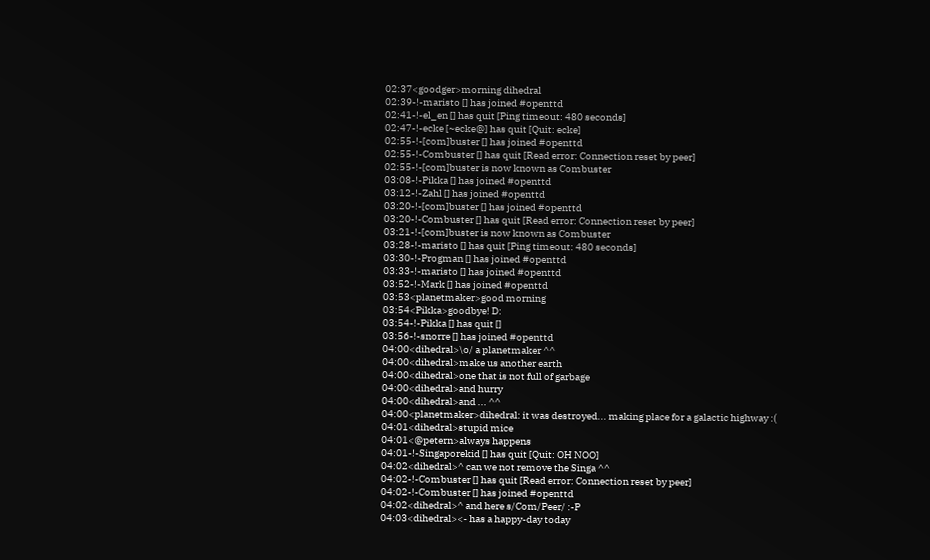02:37<goodger>morning dihedral
02:39-!-maristo [] has joined #openttd
02:41-!-el_en [] has quit [Ping timeout: 480 seconds]
02:47-!-ecke [~ecke@] has quit [Quit: ecke]
02:55-!-[com]buster [] has joined #openttd
02:55-!-Combuster [] has quit [Read error: Connection reset by peer]
02:55-!-[com]buster is now known as Combuster
03:08-!-Pikka [] has joined #openttd
03:12-!-Zahl [] has joined #openttd
03:20-!-[com]buster [] has joined #openttd
03:20-!-Combuster [] has quit [Read error: Connection reset by peer]
03:21-!-[com]buster is now known as Combuster
03:28-!-maristo [] has quit [Ping timeout: 480 seconds]
03:30-!-Progman [] has joined #openttd
03:33-!-maristo [] has joined #openttd
03:52-!-Mark [] has joined #openttd
03:53<planetmaker>good morning
03:54<Pikka>goodbye! D:
03:54-!-Pikka [] has quit []
03:56-!-snorre [] has joined #openttd
04:00<dihedral>\o/ a planetmaker ^^
04:00<dihedral>make us another earth
04:00<dihedral>one that is not full of garbage
04:00<dihedral>and hurry
04:00<dihedral>and ... ^^
04:00<planetmaker>dihedral: it was destroyed... making place for a galactic highway :(
04:01<dihedral>stupid mice
04:01<@petern>always happens
04:01-!-Singaporekid [] has quit [Quit: OH NOO]
04:02<dihedral>^ can we not remove the Singa ^^
04:02-!-Combuster [] has quit [Read error: Connection reset by peer]
04:02-!-Combuster [] has joined #openttd
04:02<dihedral>^ and here s/Com/Peer/ :-P
04:03<dihedral><- has a happy-day today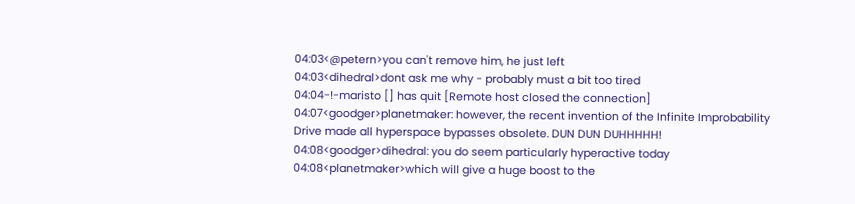04:03<@petern>you can't remove him, he just left
04:03<dihedral>dont ask me why - probably must a bit too tired
04:04-!-maristo [] has quit [Remote host closed the connection]
04:07<goodger>planetmaker: however, the recent invention of the Infinite Improbability Drive made all hyperspace bypasses obsolete. DUN DUN DUHHHHH!
04:08<goodger>dihedral: you do seem particularly hyperactive today
04:08<planetmaker>which will give a huge boost to the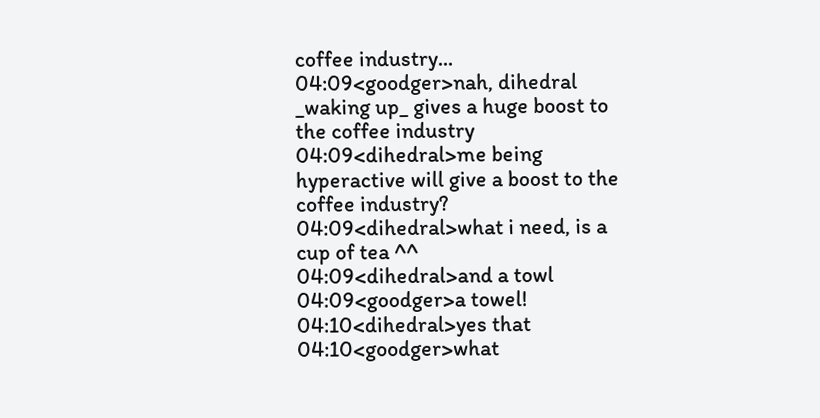coffee industry...
04:09<goodger>nah, dihedral _waking up_ gives a huge boost to the coffee industry
04:09<dihedral>me being hyperactive will give a boost to the coffee industry?
04:09<dihedral>what i need, is a cup of tea ^^
04:09<dihedral>and a towl
04:09<goodger>a towel!
04:10<dihedral>yes that
04:10<goodger>what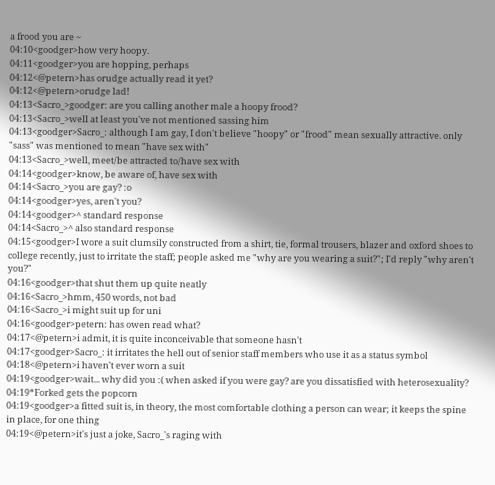a frood you are ~
04:10<goodger>how very hoopy.
04:11<goodger>you are hopping, perhaps
04:12<@petern>has orudge actually read it yet?
04:12<@petern>orudge lad!
04:13<Sacro_>goodger: are you calling another male a hoopy frood?
04:13<Sacro_>well at least you've not mentioned sassing him
04:13<goodger>Sacro_: although I am gay, I don't believe "hoopy" or "frood" mean sexually attractive. only "sass" was mentioned to mean "have sex with"
04:13<Sacro_>well, meet/be attracted to/have sex with
04:14<goodger>know, be aware of, have sex with
04:14<Sacro_>you are gay? :o
04:14<goodger>yes, aren't you?
04:14<goodger>^ standard response
04:14<Sacro_>^ also standard response
04:15<goodger>I wore a suit clumsily constructed from a shirt, tie, formal trousers, blazer and oxford shoes to college recently, just to irritate the staff; people asked me "why are you wearing a suit?"; I'd reply "why aren't you?"
04:16<goodger>that shut them up quite neatly
04:16<Sacro_>hmm, 450 words, not bad
04:16<Sacro_>i might suit up for uni
04:16<goodger>petern: has owen read what?
04:17<@petern>i admit, it is quite inconceivable that someone hasn't
04:17<goodger>Sacro_: it irritates the hell out of senior staff members who use it as a status symbol
04:18<@petern>i haven't ever worn a suit
04:19<goodger>wait... why did you :( when asked if you were gay? are you dissatisfied with heterosexuality?
04:19*Forked gets the popcorn
04:19<goodger>a fitted suit is, in theory, the most comfortable clothing a person can wear; it keeps the spine in place, for one thing
04:19<@petern>it's just a joke, Sacro_'s raging with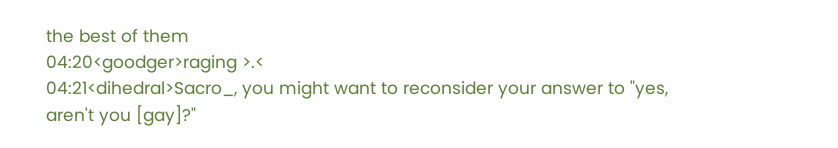the best of them
04:20<goodger>raging >.<
04:21<dihedral>Sacro_, you might want to reconsider your answer to "yes, aren't you [gay]?"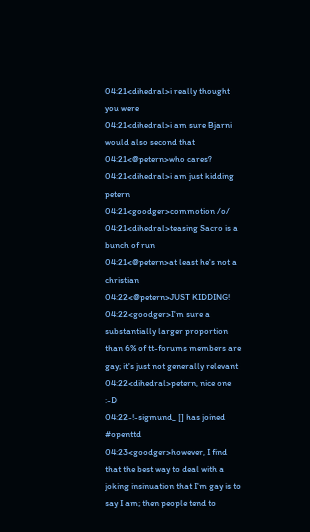04:21<dihedral>i really thought you were
04:21<dihedral>i am sure Bjarni would also second that
04:21<@petern>who cares?
04:21<dihedral>i am just kidding petern
04:21<goodger>commotion /o/
04:21<dihedral>teasing Sacro is a bunch of run
04:21<@petern>at least he's not a christian
04:22<@petern>JUST KIDDING!
04:22<goodger>I'm sure a substantially larger proportion than 6% of tt-forums members are gay; it's just not generally relevant
04:22<dihedral>petern, nice one :-D
04:22-!-sigmund_ [] has joined #openttd
04:23<goodger>however, I find that the best way to deal with a joking insinuation that I'm gay is to say I am; then people tend to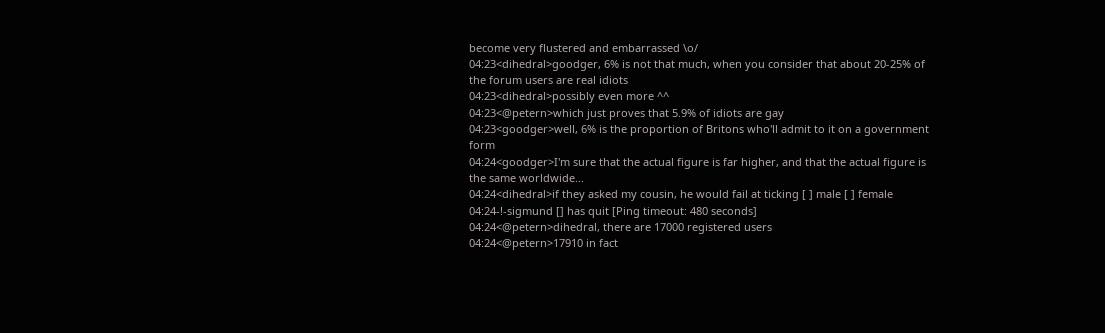become very flustered and embarrassed \o/
04:23<dihedral>goodger, 6% is not that much, when you consider that about 20-25% of the forum users are real idiots
04:23<dihedral>possibly even more ^^
04:23<@petern>which just proves that 5.9% of idiots are gay
04:23<goodger>well, 6% is the proportion of Britons who'll admit to it on a government form
04:24<goodger>I'm sure that the actual figure is far higher, and that the actual figure is the same worldwide...
04:24<dihedral>if they asked my cousin, he would fail at ticking [ ] male [ ] female
04:24-!-sigmund [] has quit [Ping timeout: 480 seconds]
04:24<@petern>dihedral, there are 17000 registered users
04:24<@petern>17910 in fact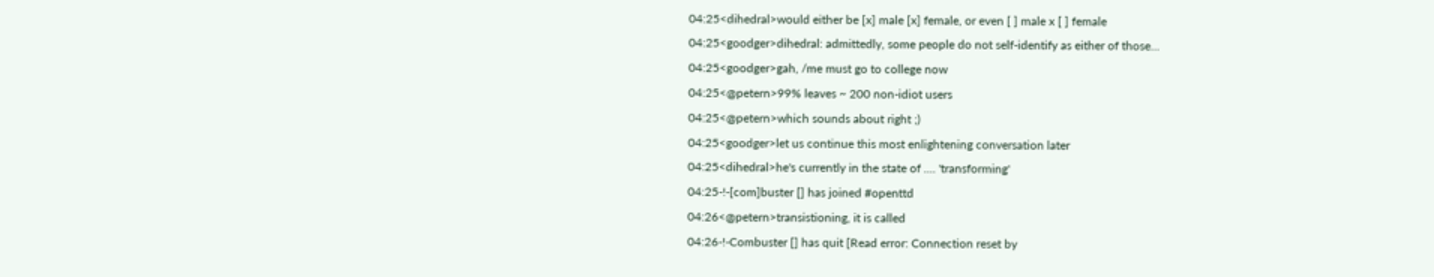04:25<dihedral>would either be [x] male [x] female, or even [ ] male x [ ] female
04:25<goodger>dihedral: admittedly, some people do not self-identify as either of those...
04:25<goodger>gah, /me must go to college now
04:25<@petern>99% leaves ~ 200 non-idiot users
04:25<@petern>which sounds about right ;)
04:25<goodger>let us continue this most enlightening conversation later
04:25<dihedral>he's currently in the state of .... 'transforming'
04:25-!-[com]buster [] has joined #openttd
04:26<@petern>transistioning, it is called
04:26-!-Combuster [] has quit [Read error: Connection reset by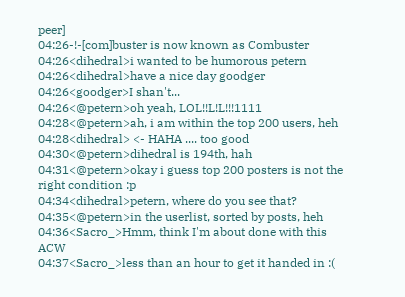peer]
04:26-!-[com]buster is now known as Combuster
04:26<dihedral>i wanted to be humorous petern
04:26<dihedral>have a nice day goodger
04:26<goodger>I shan't...
04:26<@petern>oh yeah, LOL!!L!L!!!1111
04:28<@petern>ah, i am within the top 200 users, heh
04:28<dihedral> <- HAHA .... too good
04:30<@petern>dihedral is 194th, hah
04:31<@petern>okay i guess top 200 posters is not the right condition :p
04:34<dihedral>petern, where do you see that?
04:35<@petern>in the userlist, sorted by posts, heh
04:36<Sacro_>Hmm, think I'm about done with this ACW
04:37<Sacro_>less than an hour to get it handed in :(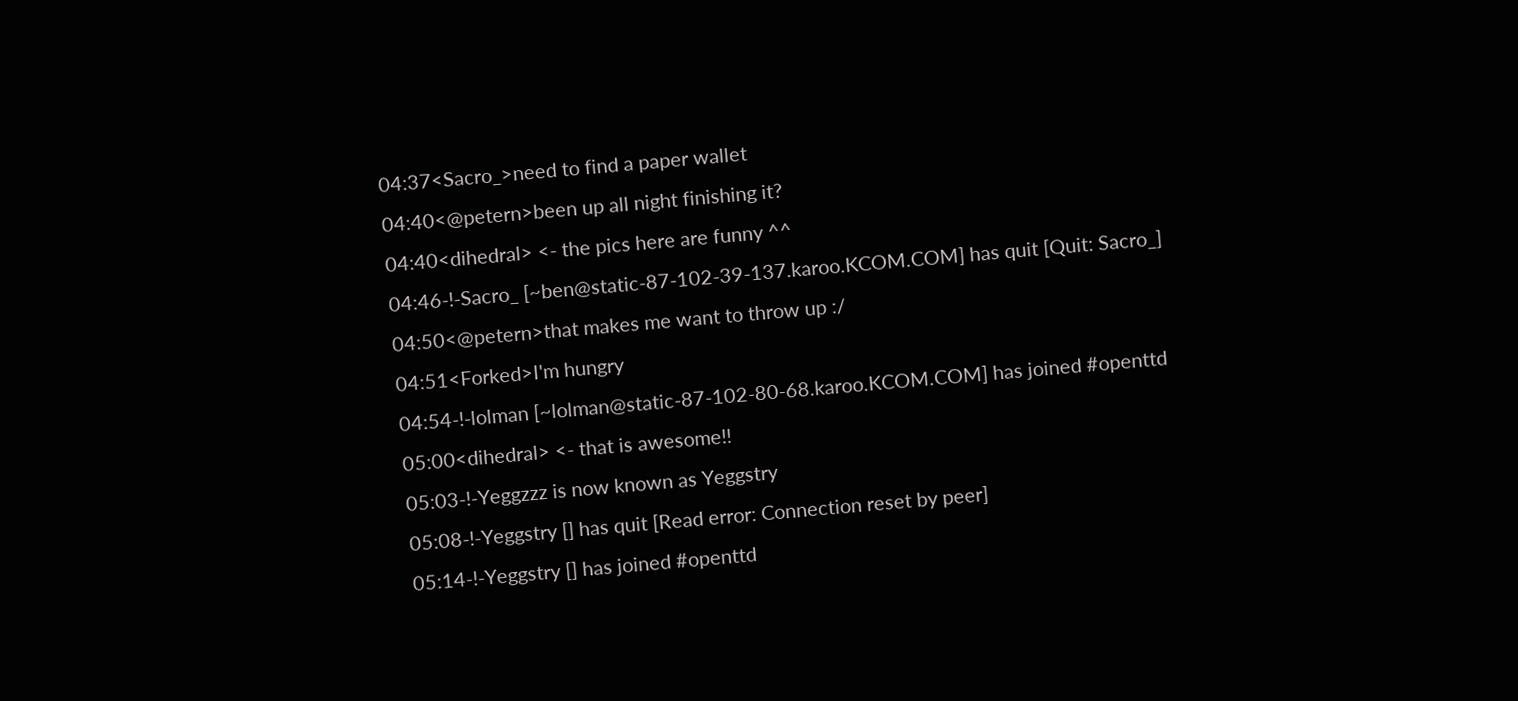04:37<Sacro_>need to find a paper wallet
04:40<@petern>been up all night finishing it?
04:40<dihedral> <- the pics here are funny ^^
04:46-!-Sacro_ [~ben@static-87-102-39-137.karoo.KCOM.COM] has quit [Quit: Sacro_]
04:50<@petern>that makes me want to throw up :/
04:51<Forked>I'm hungry
04:54-!-lolman [~lolman@static-87-102-80-68.karoo.KCOM.COM] has joined #openttd
05:00<dihedral> <- that is awesome!!
05:03-!-Yeggzzz is now known as Yeggstry
05:08-!-Yeggstry [] has quit [Read error: Connection reset by peer]
05:14-!-Yeggstry [] has joined #openttd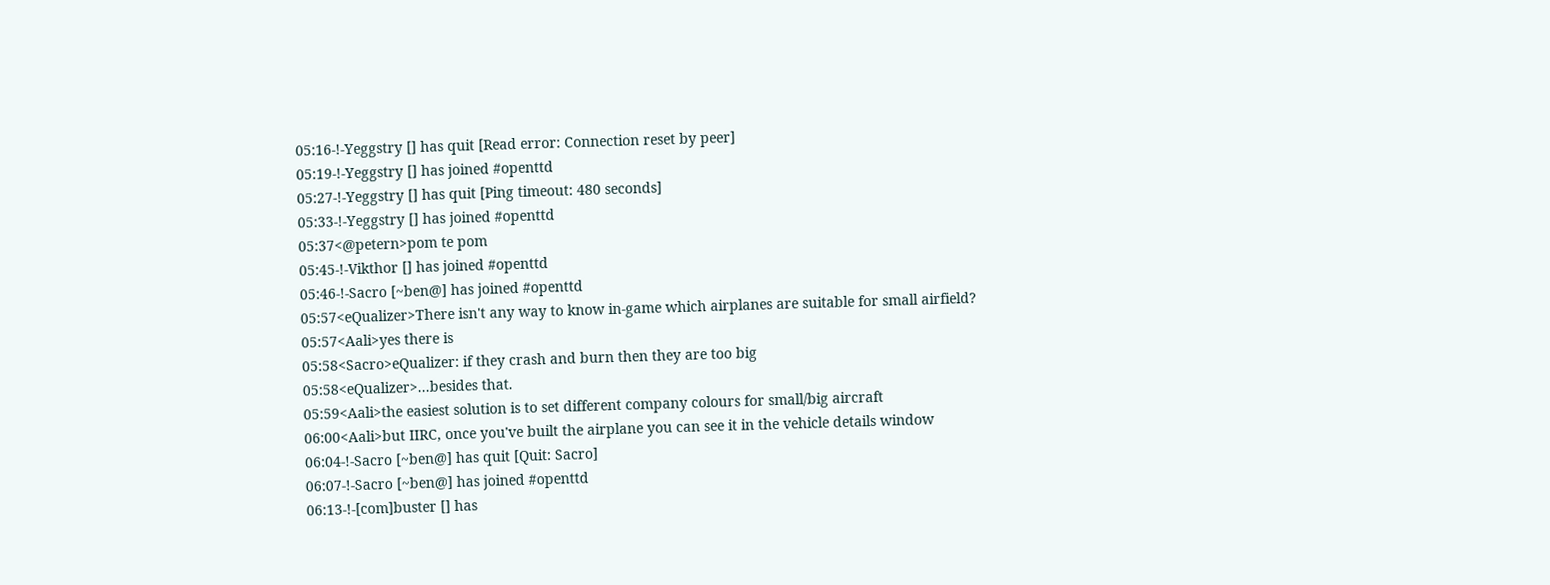05:16-!-Yeggstry [] has quit [Read error: Connection reset by peer]
05:19-!-Yeggstry [] has joined #openttd
05:27-!-Yeggstry [] has quit [Ping timeout: 480 seconds]
05:33-!-Yeggstry [] has joined #openttd
05:37<@petern>pom te pom
05:45-!-Vikthor [] has joined #openttd
05:46-!-Sacro [~ben@] has joined #openttd
05:57<eQualizer>There isn't any way to know in-game which airplanes are suitable for small airfield?
05:57<Aali>yes there is
05:58<Sacro>eQualizer: if they crash and burn then they are too big
05:58<eQualizer>...besides that.
05:59<Aali>the easiest solution is to set different company colours for small/big aircraft
06:00<Aali>but IIRC, once you've built the airplane you can see it in the vehicle details window
06:04-!-Sacro [~ben@] has quit [Quit: Sacro]
06:07-!-Sacro [~ben@] has joined #openttd
06:13-!-[com]buster [] has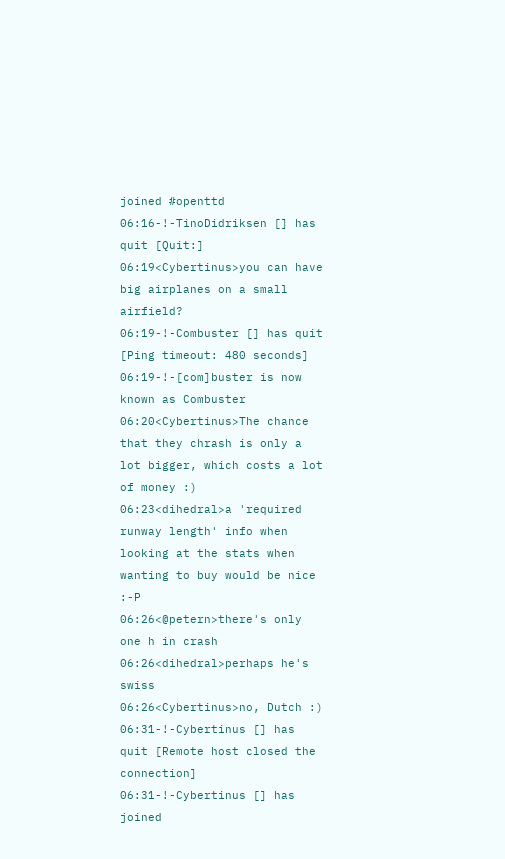joined #openttd
06:16-!-TinoDidriksen [] has quit [Quit:]
06:19<Cybertinus>you can have big airplanes on a small airfield?
06:19-!-Combuster [] has quit [Ping timeout: 480 seconds]
06:19-!-[com]buster is now known as Combuster
06:20<Cybertinus>The chance that they chrash is only a lot bigger, which costs a lot of money :)
06:23<dihedral>a 'required runway length' info when looking at the stats when wanting to buy would be nice :-P
06:26<@petern>there's only one h in crash
06:26<dihedral>perhaps he's swiss
06:26<Cybertinus>no, Dutch :)
06:31-!-Cybertinus [] has quit [Remote host closed the connection]
06:31-!-Cybertinus [] has joined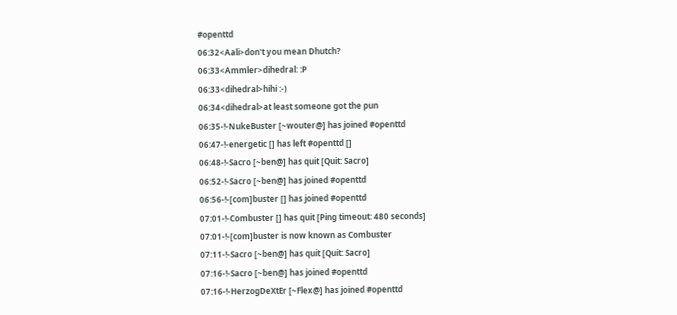#openttd
06:32<Aali>don't you mean Dhutch?
06:33<Ammler>dihedral: :P
06:33<dihedral>hihi :-)
06:34<dihedral>at least someone got the pun
06:35-!-NukeBuster [~wouter@] has joined #openttd
06:47-!-energetic [] has left #openttd []
06:48-!-Sacro [~ben@] has quit [Quit: Sacro]
06:52-!-Sacro [~ben@] has joined #openttd
06:56-!-[com]buster [] has joined #openttd
07:01-!-Combuster [] has quit [Ping timeout: 480 seconds]
07:01-!-[com]buster is now known as Combuster
07:11-!-Sacro [~ben@] has quit [Quit: Sacro]
07:16-!-Sacro [~ben@] has joined #openttd
07:16-!-HerzogDeXtEr [~Flex@] has joined #openttd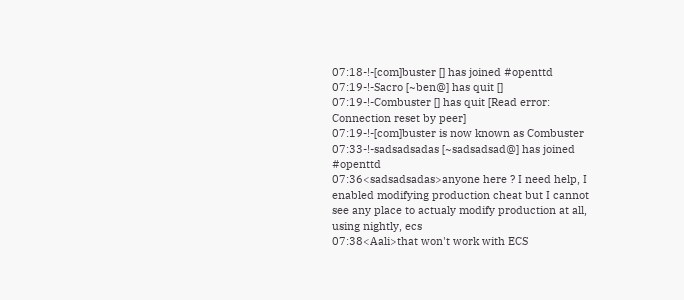07:18-!-[com]buster [] has joined #openttd
07:19-!-Sacro [~ben@] has quit []
07:19-!-Combuster [] has quit [Read error: Connection reset by peer]
07:19-!-[com]buster is now known as Combuster
07:33-!-sadsadsadas [~sadsadsad@] has joined #openttd
07:36<sadsadsadas>anyone here ? I need help, I enabled modifying production cheat but I cannot see any place to actualy modify production at all, using nightly, ecs
07:38<Aali>that won't work with ECS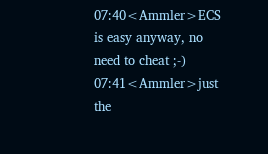07:40<Ammler>ECS is easy anyway, no need to cheat ;-)
07:41<Ammler>just the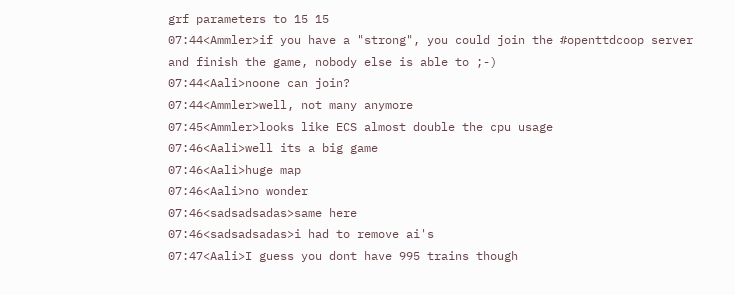grf parameters to 15 15
07:44<Ammler>if you have a "strong", you could join the #openttdcoop server and finish the game, nobody else is able to ;-)
07:44<Aali>noone can join?
07:44<Ammler>well, not many anymore
07:45<Ammler>looks like ECS almost double the cpu usage
07:46<Aali>well its a big game
07:46<Aali>huge map
07:46<Aali>no wonder
07:46<sadsadsadas>same here
07:46<sadsadsadas>i had to remove ai's
07:47<Aali>I guess you dont have 995 trains though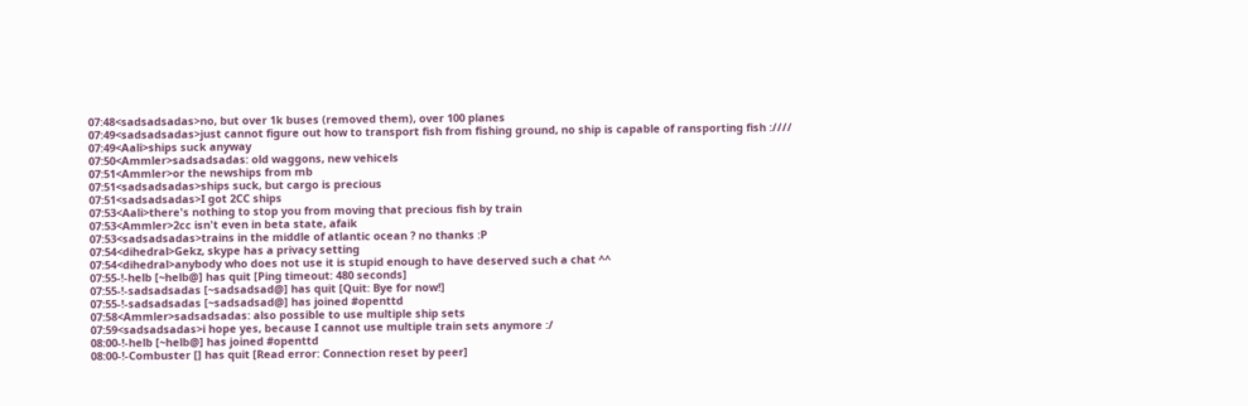07:48<sadsadsadas>no, but over 1k buses (removed them), over 100 planes
07:49<sadsadsadas>just cannot figure out how to transport fish from fishing ground, no ship is capable of ransporting fish :////
07:49<Aali>ships suck anyway
07:50<Ammler>sadsadsadas: old waggons, new vehicels
07:51<Ammler>or the newships from mb
07:51<sadsadsadas>ships suck, but cargo is precious
07:51<sadsadsadas>I got 2CC ships
07:53<Aali>there's nothing to stop you from moving that precious fish by train
07:53<Ammler>2cc isn't even in beta state, afaik
07:53<sadsadsadas>trains in the middle of atlantic ocean ? no thanks :P
07:54<dihedral>Gekz, skype has a privacy setting
07:54<dihedral>anybody who does not use it is stupid enough to have deserved such a chat ^^
07:55-!-helb [~helb@] has quit [Ping timeout: 480 seconds]
07:55-!-sadsadsadas [~sadsadsad@] has quit [Quit: Bye for now!]
07:55-!-sadsadsadas [~sadsadsad@] has joined #openttd
07:58<Ammler>sadsadsadas: also possible to use multiple ship sets
07:59<sadsadsadas>i hope yes, because I cannot use multiple train sets anymore :/
08:00-!-helb [~helb@] has joined #openttd
08:00-!-Combuster [] has quit [Read error: Connection reset by peer]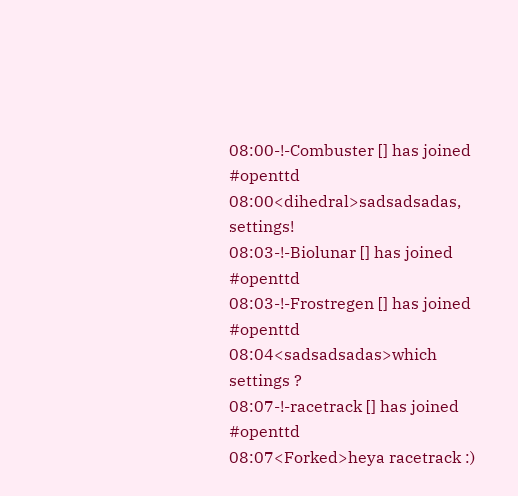08:00-!-Combuster [] has joined #openttd
08:00<dihedral>sadsadsadas, settings!
08:03-!-Biolunar [] has joined #openttd
08:03-!-Frostregen [] has joined #openttd
08:04<sadsadsadas>which settings ?
08:07-!-racetrack [] has joined #openttd
08:07<Forked>heya racetrack :)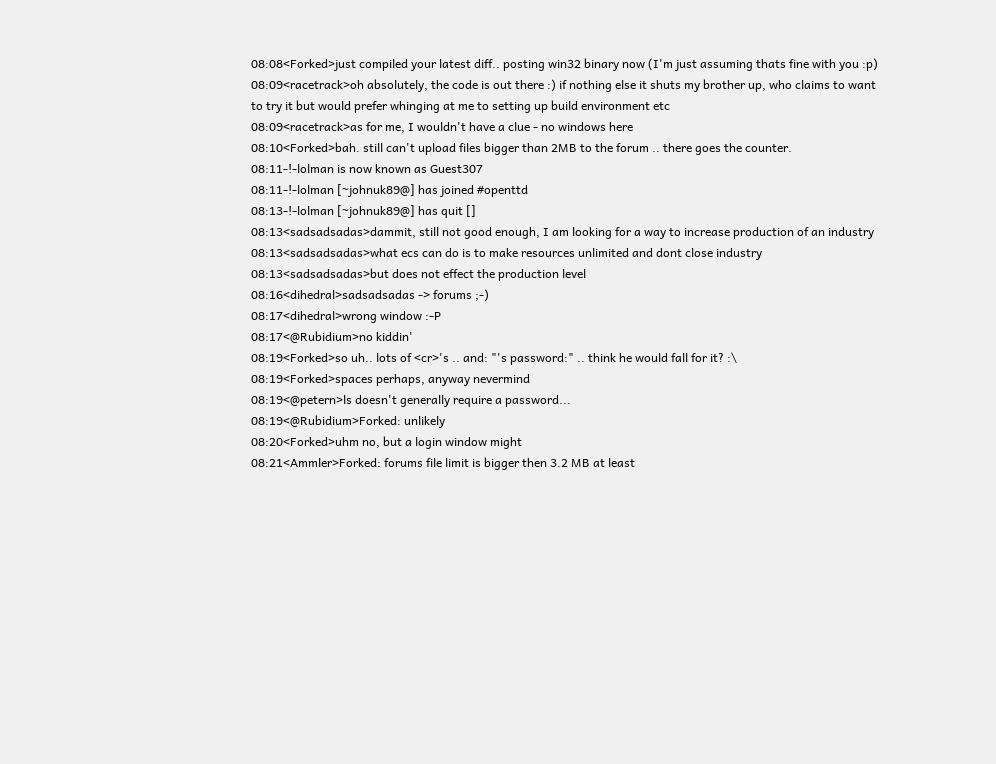08:08<Forked>just compiled your latest diff.. posting win32 binary now (I'm just assuming thats fine with you :p)
08:09<racetrack>oh absolutely, the code is out there :) if nothing else it shuts my brother up, who claims to want to try it but would prefer whinging at me to setting up build environment etc
08:09<racetrack>as for me, I wouldn't have a clue - no windows here
08:10<Forked>bah. still can't upload files bigger than 2MB to the forum .. there goes the counter.
08:11-!-lolman is now known as Guest307
08:11-!-lolman [~johnuk89@] has joined #openttd
08:13-!-lolman [~johnuk89@] has quit []
08:13<sadsadsadas>dammit, still not good enough, I am looking for a way to increase production of an industry
08:13<sadsadsadas>what ecs can do is to make resources unlimited and dont close industry
08:13<sadsadsadas>but does not effect the production level
08:16<dihedral>sadsadsadas -> forums ;-)
08:17<dihedral>wrong window :-P
08:17<@Rubidium>no kiddin'
08:19<Forked>so uh.. lots of <cr>'s .. and: "'s password:" .. think he would fall for it? :\
08:19<Forked>spaces perhaps, anyway nevermind
08:19<@petern>ls doesn't generally require a password...
08:19<@Rubidium>Forked: unlikely
08:20<Forked>uhm no, but a login window might
08:21<Ammler>Forked: forums file limit is bigger then 3.2 MB at least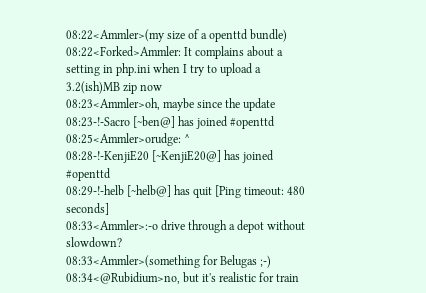08:22<Ammler>(my size of a openttd bundle)
08:22<Forked>Ammler: It complains about a setting in php.ini when I try to upload a 3.2(ish)MB zip now
08:23<Ammler>oh, maybe since the update
08:23-!-Sacro [~ben@] has joined #openttd
08:25<Ammler>orudge: ^
08:28-!-KenjiE20 [~KenjiE20@] has joined #openttd
08:29-!-helb [~helb@] has quit [Ping timeout: 480 seconds]
08:33<Ammler>:-o drive through a depot without slowdown?
08:33<Ammler>(something for Belugas ;-)
08:34<@Rubidium>no, but it's realistic for train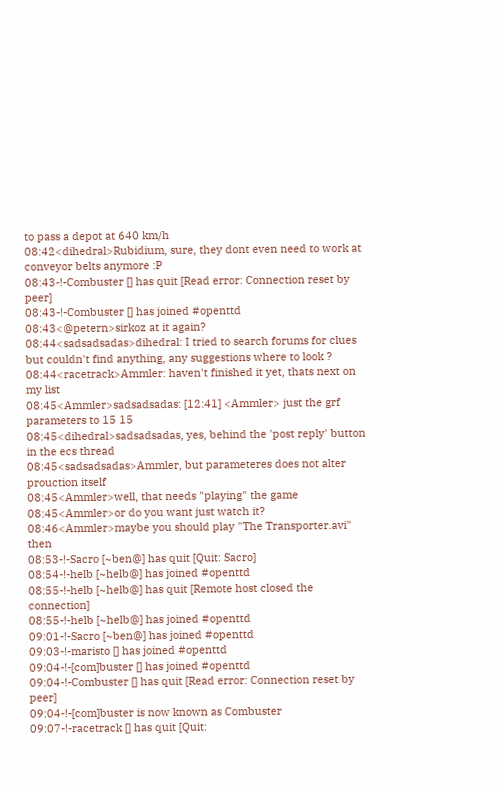to pass a depot at 640 km/h
08:42<dihedral>Rubidium, sure, they dont even need to work at conveyor belts anymore :P
08:43-!-Combuster [] has quit [Read error: Connection reset by peer]
08:43-!-Combuster [] has joined #openttd
08:43<@petern>sirkoz at it again?
08:44<sadsadsadas>dihedral: I tried to search forums for clues but couldn't find anything, any suggestions where to look ?
08:44<racetrack>Ammler: haven't finished it yet, thats next on my list
08:45<Ammler>sadsadsadas: [12:41] <Ammler> just the grf parameters to 15 15
08:45<dihedral>sadsadsadas, yes, behind the 'post reply' button in the ecs thread
08:45<sadsadsadas>Ammler, but parameteres does not alter prouction itself
08:45<Ammler>well, that needs "playing" the game
08:45<Ammler>or do you want just watch it?
08:46<Ammler>maybe you should play "The Transporter.avi" then
08:53-!-Sacro [~ben@] has quit [Quit: Sacro]
08:54-!-helb [~helb@] has joined #openttd
08:55-!-helb [~helb@] has quit [Remote host closed the connection]
08:55-!-helb [~helb@] has joined #openttd
09:01-!-Sacro [~ben@] has joined #openttd
09:03-!-maristo [] has joined #openttd
09:04-!-[com]buster [] has joined #openttd
09:04-!-Combuster [] has quit [Read error: Connection reset by peer]
09:04-!-[com]buster is now known as Combuster
09:07-!-racetrack [] has quit [Quit: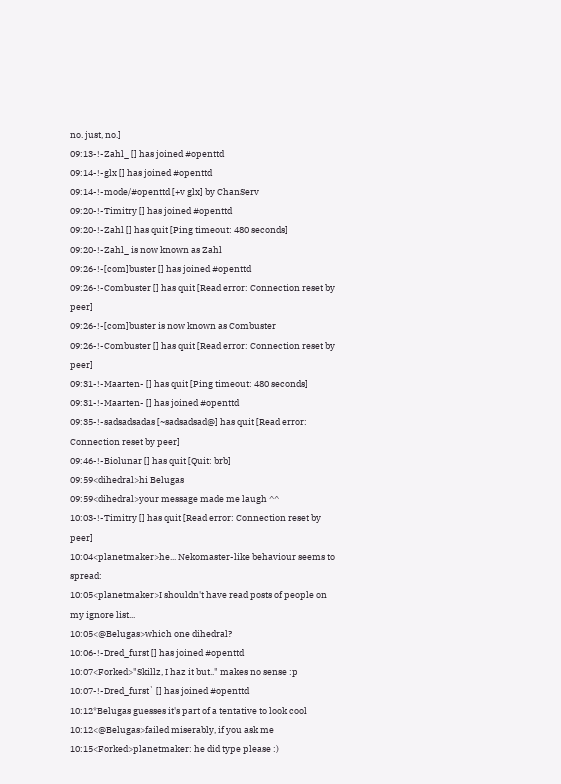no. just, no.]
09:13-!-Zahl_ [] has joined #openttd
09:14-!-glx [] has joined #openttd
09:14-!-mode/#openttd [+v glx] by ChanServ
09:20-!-Timitry [] has joined #openttd
09:20-!-Zahl [] has quit [Ping timeout: 480 seconds]
09:20-!-Zahl_ is now known as Zahl
09:26-!-[com]buster [] has joined #openttd
09:26-!-Combuster [] has quit [Read error: Connection reset by peer]
09:26-!-[com]buster is now known as Combuster
09:26-!-Combuster [] has quit [Read error: Connection reset by peer]
09:31-!-Maarten- [] has quit [Ping timeout: 480 seconds]
09:31-!-Maarten- [] has joined #openttd
09:35-!-sadsadsadas [~sadsadsad@] has quit [Read error: Connection reset by peer]
09:46-!-Biolunar [] has quit [Quit: brb]
09:59<dihedral>hi Belugas
09:59<dihedral>your message made me laugh ^^
10:03-!-Timitry [] has quit [Read error: Connection reset by peer]
10:04<planetmaker>he... Nekomaster-like behaviour seems to spread:
10:05<planetmaker>I shouldn't have read posts of people on my ignore list...
10:05<@Belugas>which one dihedral?
10:06-!-Dred_furst [] has joined #openttd
10:07<Forked>"Skillz, I haz it but.." makes no sense :p
10:07-!-Dred_furst` [] has joined #openttd
10:12*Belugas guesses it's part of a tentative to look cool
10:12<@Belugas>failed miserably, if you ask me
10:15<Forked>planetmaker: he did type please :)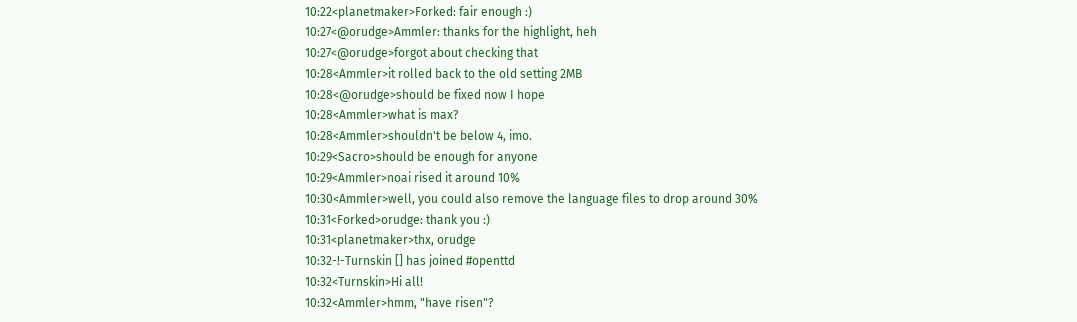10:22<planetmaker>Forked: fair enough :)
10:27<@orudge>Ammler: thanks for the highlight, heh
10:27<@orudge>forgot about checking that
10:28<Ammler>it rolled back to the old setting 2MB
10:28<@orudge>should be fixed now I hope
10:28<Ammler>what is max?
10:28<Ammler>shouldn't be below 4, imo.
10:29<Sacro>should be enough for anyone
10:29<Ammler>noai rised it around 10%
10:30<Ammler>well, you could also remove the language files to drop around 30%
10:31<Forked>orudge: thank you :)
10:31<planetmaker>thx, orudge
10:32-!-Turnskin [] has joined #openttd
10:32<Turnskin>Hi all!
10:32<Ammler>hmm, "have risen"?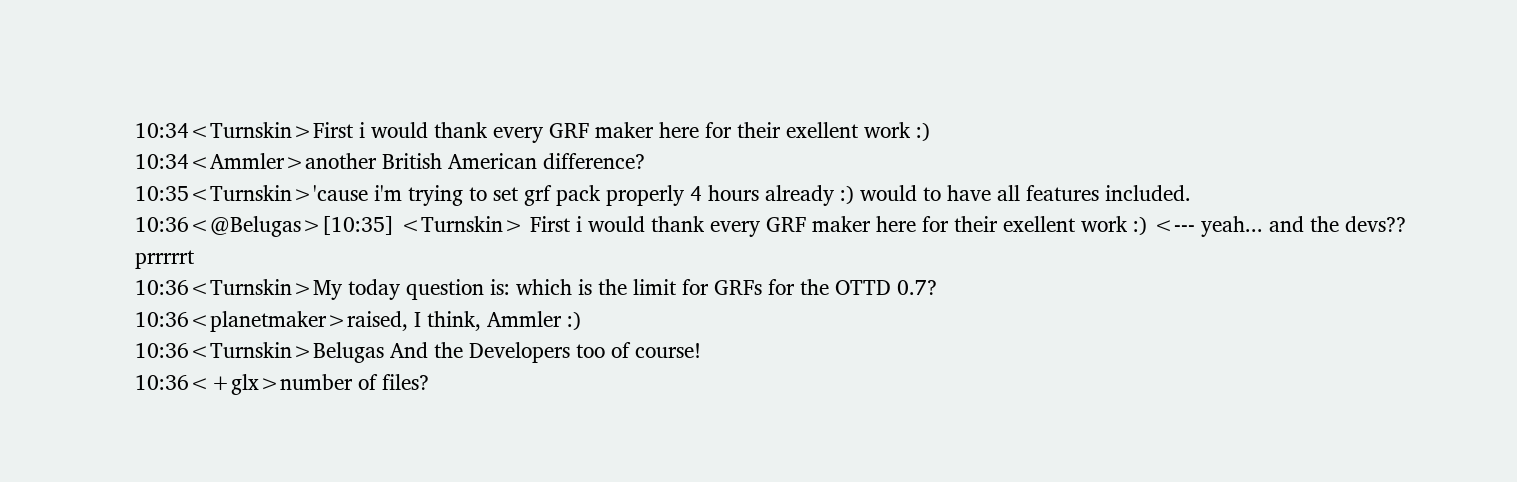10:34<Turnskin>First i would thank every GRF maker here for their exellent work :)
10:34<Ammler>another British American difference?
10:35<Turnskin>'cause i'm trying to set grf pack properly 4 hours already :) would to have all features included.
10:36<@Belugas>[10:35] <Turnskin> First i would thank every GRF maker here for their exellent work :) <--- yeah... and the devs?? prrrrrt
10:36<Turnskin>My today question is: which is the limit for GRFs for the OTTD 0.7?
10:36<planetmaker>raised, I think, Ammler :)
10:36<Turnskin>Belugas And the Developers too of course!
10:36<+glx>number of files?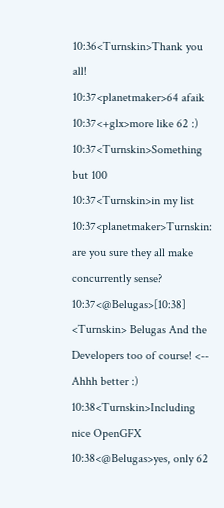10:36<Turnskin>Thank you all!
10:37<planetmaker>64 afaik
10:37<+glx>more like 62 :)
10:37<Turnskin>Something but 100
10:37<Turnskin>in my list
10:37<planetmaker>Turnskin: are you sure they all make concurrently sense?
10:37<@Belugas>[10:38] <Turnskin> Belugas And the Developers too of course! <-- Ahhh better :)
10:38<Turnskin>Including nice OpenGFX
10:38<@Belugas>yes, only 62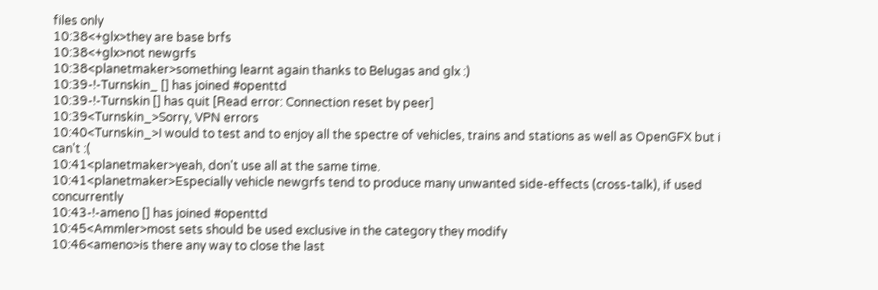files only
10:38<+glx>they are base brfs
10:38<+glx>not newgrfs
10:38<planetmaker>something learnt again thanks to Belugas and glx :)
10:39-!-Turnskin_ [] has joined #openttd
10:39-!-Turnskin [] has quit [Read error: Connection reset by peer]
10:39<Turnskin_>Sorry, VPN errors
10:40<Turnskin_>I would to test and to enjoy all the spectre of vehicles, trains and stations as well as OpenGFX but i can't :(
10:41<planetmaker>yeah, don't use all at the same time.
10:41<planetmaker>Especially vehicle newgrfs tend to produce many unwanted side-effects (cross-talk), if used concurrently
10:43-!-ameno [] has joined #openttd
10:45<Ammler>most sets should be used exclusive in the category they modify
10:46<ameno>is there any way to close the last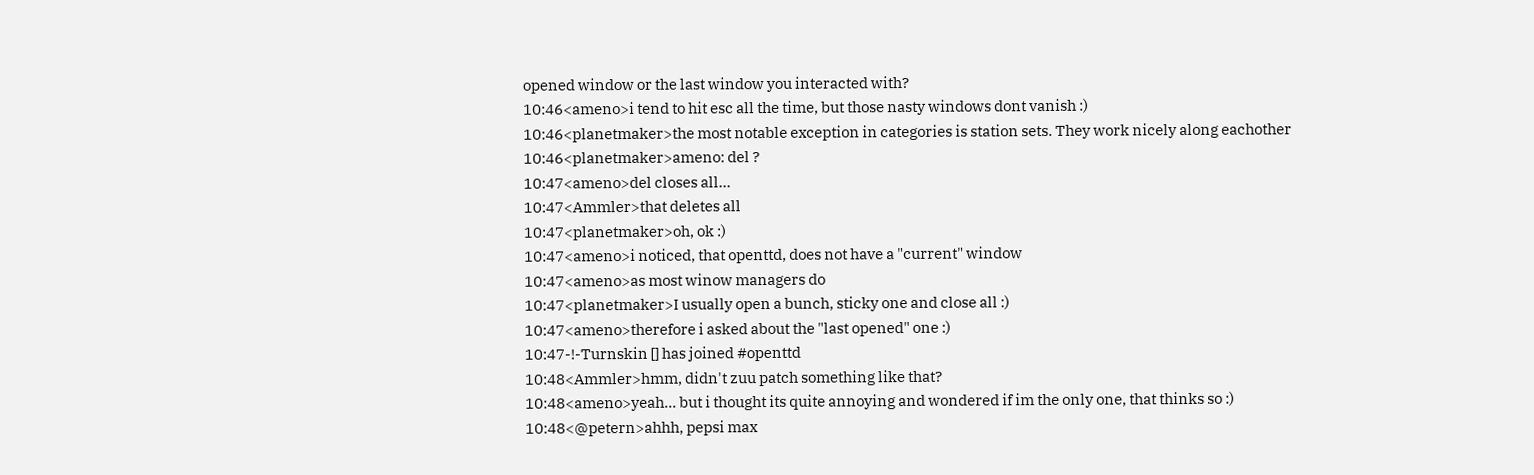opened window or the last window you interacted with?
10:46<ameno>i tend to hit esc all the time, but those nasty windows dont vanish :)
10:46<planetmaker>the most notable exception in categories is station sets. They work nicely along eachother
10:46<planetmaker>ameno: del ?
10:47<ameno>del closes all...
10:47<Ammler>that deletes all
10:47<planetmaker>oh, ok :)
10:47<ameno>i noticed, that openttd, does not have a "current" window
10:47<ameno>as most winow managers do
10:47<planetmaker>I usually open a bunch, sticky one and close all :)
10:47<ameno>therefore i asked about the "last opened" one :)
10:47-!-Turnskin [] has joined #openttd
10:48<Ammler>hmm, didn't zuu patch something like that?
10:48<ameno>yeah... but i thought its quite annoying and wondered if im the only one, that thinks so :)
10:48<@petern>ahhh, pepsi max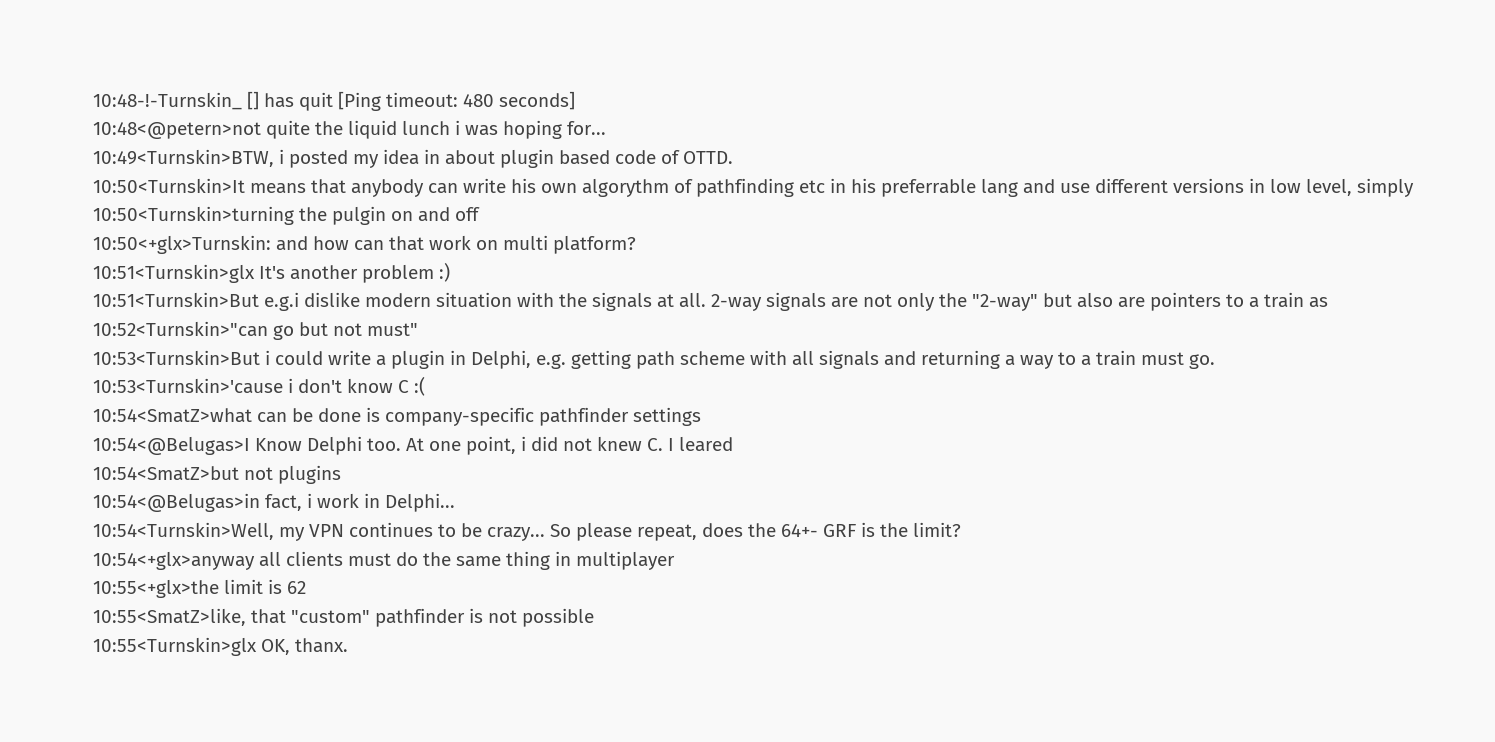10:48-!-Turnskin_ [] has quit [Ping timeout: 480 seconds]
10:48<@petern>not quite the liquid lunch i was hoping for...
10:49<Turnskin>BTW, i posted my idea in about plugin based code of OTTD.
10:50<Turnskin>It means that anybody can write his own algorythm of pathfinding etc in his preferrable lang and use different versions in low level, simply
10:50<Turnskin>turning the pulgin on and off
10:50<+glx>Turnskin: and how can that work on multi platform?
10:51<Turnskin>glx It's another problem :)
10:51<Turnskin>But e.g.i dislike modern situation with the signals at all. 2-way signals are not only the "2-way" but also are pointers to a train as
10:52<Turnskin>"can go but not must"
10:53<Turnskin>But i could write a plugin in Delphi, e.g. getting path scheme with all signals and returning a way to a train must go.
10:53<Turnskin>'cause i don't know C :(
10:54<SmatZ>what can be done is company-specific pathfinder settings
10:54<@Belugas>I Know Delphi too. At one point, i did not knew C. I leared
10:54<SmatZ>but not plugins
10:54<@Belugas>in fact, i work in Delphi...
10:54<Turnskin>Well, my VPN continues to be crazy... So please repeat, does the 64+- GRF is the limit?
10:54<+glx>anyway all clients must do the same thing in multiplayer
10:55<+glx>the limit is 62
10:55<SmatZ>like, that "custom" pathfinder is not possible
10:55<Turnskin>glx OK, thanx.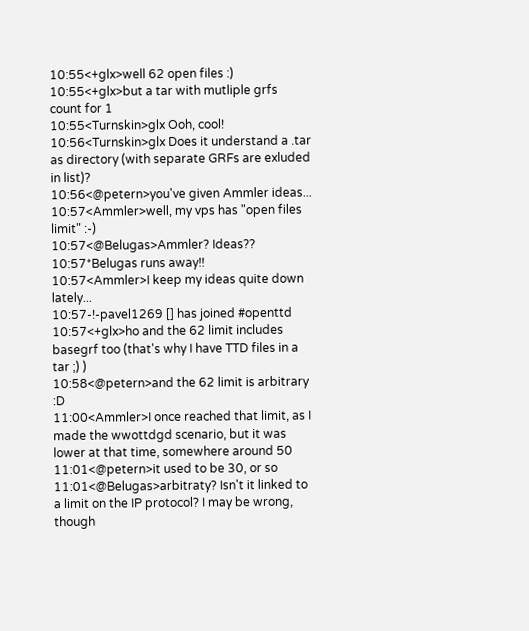10:55<+glx>well 62 open files :)
10:55<+glx>but a tar with mutliple grfs count for 1
10:55<Turnskin>glx Ooh, cool!
10:56<Turnskin>glx Does it understand a .tar as directory (with separate GRFs are exluded in list)?
10:56<@petern>you've given Ammler ideas...
10:57<Ammler>well, my vps has "open files limit" :-)
10:57<@Belugas>Ammler? Ideas??
10:57*Belugas runs away!!
10:57<Ammler>I keep my ideas quite down lately...
10:57-!-pavel1269 [] has joined #openttd
10:57<+glx>ho and the 62 limit includes basegrf too (that's why I have TTD files in a tar ;) )
10:58<@petern>and the 62 limit is arbitrary :D
11:00<Ammler>I once reached that limit, as I made the wwottdgd scenario, but it was lower at that time, somewhere around 50
11:01<@petern>it used to be 30, or so
11:01<@Belugas>arbitraty? Isn't it linked to a limit on the IP protocol? I may be wrong, though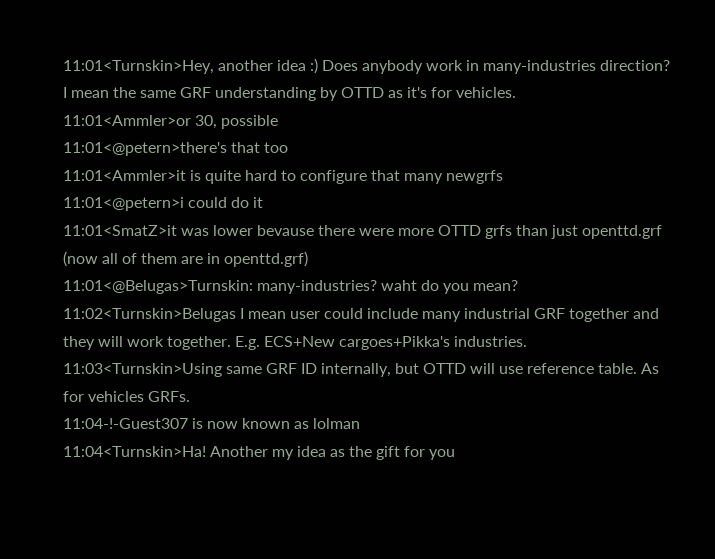11:01<Turnskin>Hey, another idea :) Does anybody work in many-industries direction? I mean the same GRF understanding by OTTD as it's for vehicles.
11:01<Ammler>or 30, possible
11:01<@petern>there's that too
11:01<Ammler>it is quite hard to configure that many newgrfs
11:01<@petern>i could do it
11:01<SmatZ>it was lower bevause there were more OTTD grfs than just openttd.grf (now all of them are in openttd.grf)
11:01<@Belugas>Turnskin: many-industries? waht do you mean?
11:02<Turnskin>Belugas I mean user could include many industrial GRF together and they will work together. E.g. ECS+New cargoes+Pikka's industries.
11:03<Turnskin>Using same GRF ID internally, but OTTD will use reference table. As for vehicles GRFs.
11:04-!-Guest307 is now known as lolman
11:04<Turnskin>Ha! Another my idea as the gift for you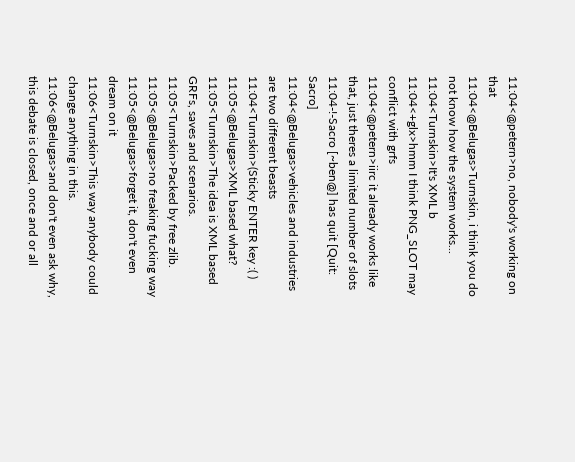11:04<@petern>no, nobody's working on that
11:04<@Belugas>Turnskin, i think you do not know how the system works...
11:04<Turnskin>It's XML b
11:04<+glx>hmm I think PNG_SLOT may conflict with grfs
11:04<@petern>iirc it already works like that, just theres a limited number of slots
11:04-!-Sacro [~ben@] has quit [Quit: Sacro]
11:04<@Belugas>vehicles and industries are two different beasts
11:04<Turnskin>(Sticky ENTER key :( )
11:05<@Belugas>XML based what?
11:05<Turnskin>The idea is XML based GRFs, saves and scenarios.
11:05<Turnskin>Packed by free zlib.
11:05<@Belugas>no freaking fucking way
11:05<@Belugas>forget it, don't even dream on it
11:06<Turnskin>This way anybody could change anything in this.
11:06<@Belugas>and don't even ask why, this debate is closed, once and or all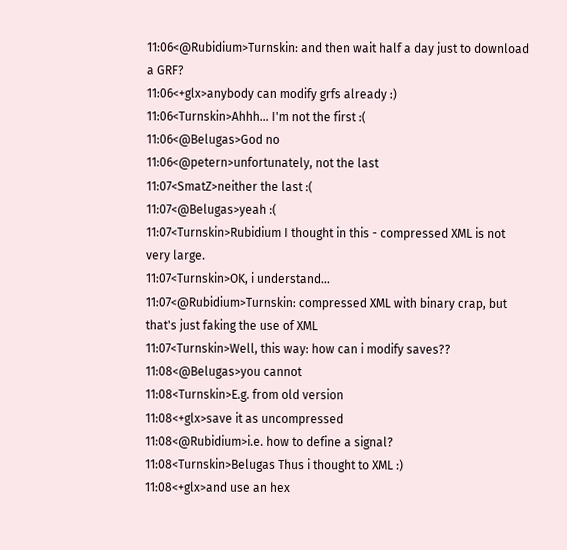11:06<@Rubidium>Turnskin: and then wait half a day just to download a GRF?
11:06<+glx>anybody can modify grfs already :)
11:06<Turnskin>Ahhh... I'm not the first :(
11:06<@Belugas>God no
11:06<@petern>unfortunately, not the last
11:07<SmatZ>neither the last :(
11:07<@Belugas>yeah :(
11:07<Turnskin>Rubidium I thought in this - compressed XML is not very large.
11:07<Turnskin>OK, i understand...
11:07<@Rubidium>Turnskin: compressed XML with binary crap, but that's just faking the use of XML
11:07<Turnskin>Well, this way: how can i modify saves??
11:08<@Belugas>you cannot
11:08<Turnskin>E.g. from old version
11:08<+glx>save it as uncompressed
11:08<@Rubidium>i.e. how to define a signal?
11:08<Turnskin>Belugas Thus i thought to XML :)
11:08<+glx>and use an hex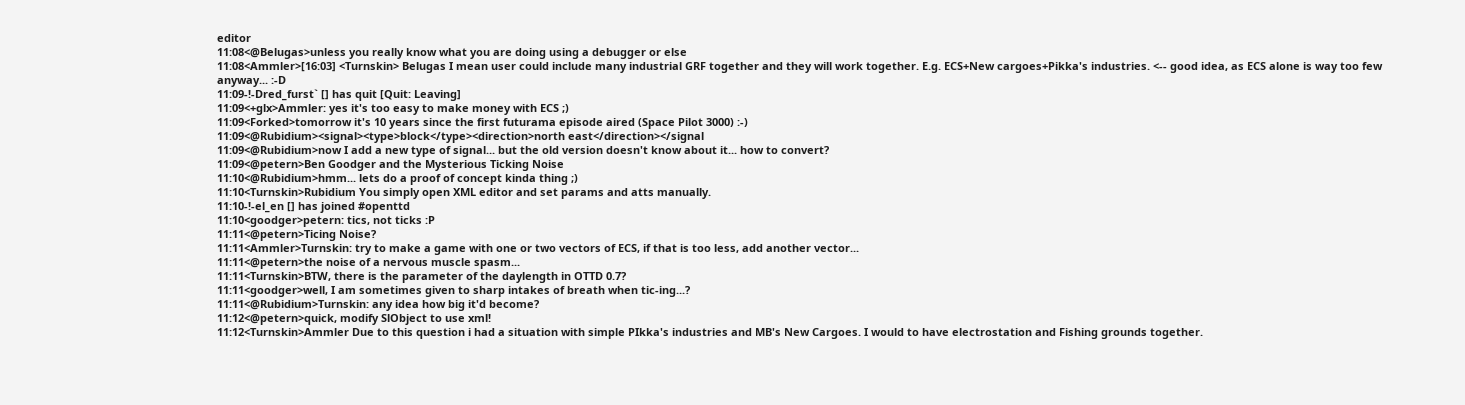editor
11:08<@Belugas>unless you really know what you are doing using a debugger or else
11:08<Ammler>[16:03] <Turnskin> Belugas I mean user could include many industrial GRF together and they will work together. E.g. ECS+New cargoes+Pikka's industries. <-- good idea, as ECS alone is way too few anyway... :-D
11:09-!-Dred_furst` [] has quit [Quit: Leaving]
11:09<+glx>Ammler: yes it's too easy to make money with ECS ;)
11:09<Forked>tomorrow it's 10 years since the first futurama episode aired (Space Pilot 3000) :-)
11:09<@Rubidium><signal><type>block</type><direction>north east</direction></signal
11:09<@Rubidium>now I add a new type of signal... but the old version doesn't know about it... how to convert?
11:09<@petern>Ben Goodger and the Mysterious Ticking Noise
11:10<@Rubidium>hmm... lets do a proof of concept kinda thing ;)
11:10<Turnskin>Rubidium You simply open XML editor and set params and atts manually.
11:10-!-el_en [] has joined #openttd
11:10<goodger>petern: tics, not ticks :P
11:11<@petern>Ticing Noise?
11:11<Ammler>Turnskin: try to make a game with one or two vectors of ECS, if that is too less, add another vector...
11:11<@petern>the noise of a nervous muscle spasm...
11:11<Turnskin>BTW, there is the parameter of the daylength in OTTD 0.7?
11:11<goodger>well, I am sometimes given to sharp intakes of breath when tic-ing...?
11:11<@Rubidium>Turnskin: any idea how big it'd become?
11:12<@petern>quick, modify SlObject to use xml!
11:12<Turnskin>Ammler Due to this question i had a situation with simple PIkka's industries and MB's New Cargoes. I would to have electrostation and Fishing grounds together.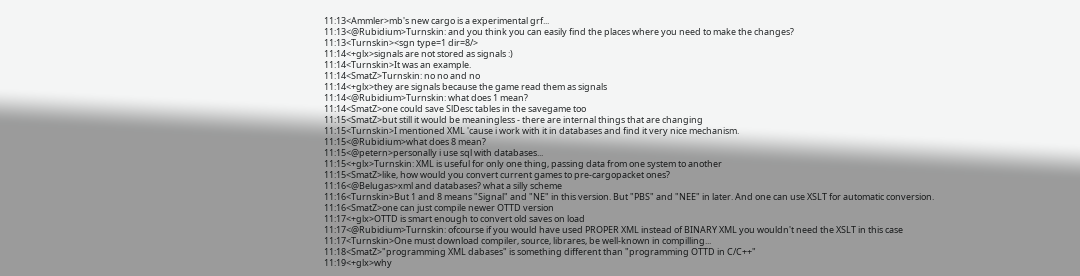11:13<Ammler>mb's new cargo is a experimental grf...
11:13<@Rubidium>Turnskin: and you think you can easily find the places where you need to make the changes?
11:13<Turnskin><sgn type=1 dir=8/>
11:14<+glx>signals are not stored as signals :)
11:14<Turnskin>It was an example.
11:14<SmatZ>Turnskin: no no and no
11:14<+glx>they are signals because the game read them as signals
11:14<@Rubidium>Turnskin: what does 1 mean?
11:14<SmatZ>one could save SlDesc tables in the savegame too
11:15<SmatZ>but still it would be meaningless - there are internal things that are changing
11:15<Turnskin>I mentioned XML 'cause i work with it in databases and find it very nice mechanism.
11:15<@Rubidium>what does 8 mean?
11:15<@petern>personally i use sql with databases...
11:15<+glx>Turnskin: XML is useful for only one thing, passing data from one system to another
11:15<SmatZ>like, how would you convert current games to pre-cargopacket ones?
11:16<@Belugas>xml and databases? what a silly scheme
11:16<Turnskin>But 1 and 8 means "Signal" and "NE" in this version. But "PBS" and "NEE" in later. And one can use XSLT for automatic conversion.
11:16<SmatZ>one can just compile newer OTTD version
11:17<+glx>OTTD is smart enough to convert old saves on load
11:17<@Rubidium>Turnskin: ofcourse if you would have used PROPER XML instead of BINARY XML you wouldn't need the XSLT in this case
11:17<Turnskin>One must download compiler, source, librares, be well-known in compilling...
11:18<SmatZ>"programming XML dabases" is something different than "programming OTTD in C/C++"
11:19<+glx>why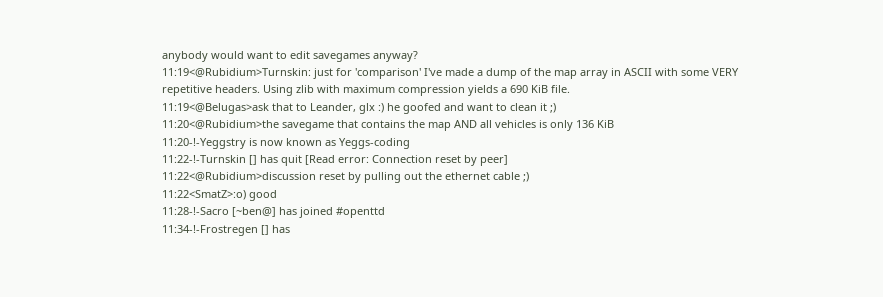anybody would want to edit savegames anyway?
11:19<@Rubidium>Turnskin: just for 'comparison' I've made a dump of the map array in ASCII with some VERY repetitive headers. Using zlib with maximum compression yields a 690 KiB file.
11:19<@Belugas>ask that to Leander, glx :) he goofed and want to clean it ;)
11:20<@Rubidium>the savegame that contains the map AND all vehicles is only 136 KiB
11:20-!-Yeggstry is now known as Yeggs-coding
11:22-!-Turnskin [] has quit [Read error: Connection reset by peer]
11:22<@Rubidium>discussion reset by pulling out the ethernet cable ;)
11:22<SmatZ>:o) good
11:28-!-Sacro [~ben@] has joined #openttd
11:34-!-Frostregen [] has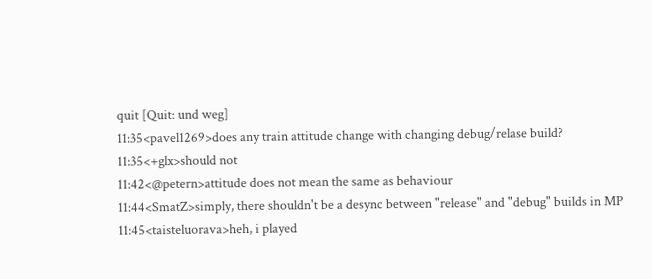quit [Quit: und weg]
11:35<pavel1269>does any train attitude change with changing debug/relase build?
11:35<+glx>should not
11:42<@petern>attitude does not mean the same as behaviour
11:44<SmatZ>simply, there shouldn't be a desync between "release" and "debug" builds in MP
11:45<taisteluorava>heh, i played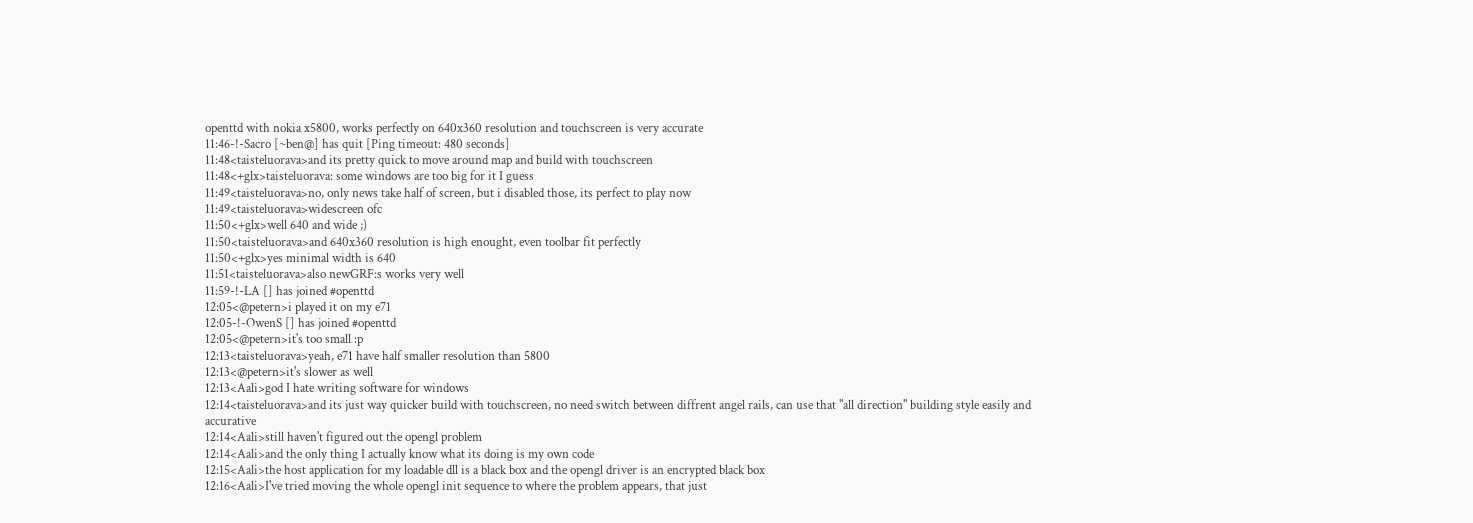openttd with nokia x5800, works perfectly on 640x360 resolution and touchscreen is very accurate
11:46-!-Sacro [~ben@] has quit [Ping timeout: 480 seconds]
11:48<taisteluorava>and its pretty quick to move around map and build with touchscreen
11:48<+glx>taisteluorava: some windows are too big for it I guess
11:49<taisteluorava>no, only news take half of screen, but i disabled those, its perfect to play now
11:49<taisteluorava>widescreen ofc
11:50<+glx>well 640 and wide ;)
11:50<taisteluorava>and 640x360 resolution is high enought, even toolbar fit perfectly
11:50<+glx>yes minimal width is 640
11:51<taisteluorava>also newGRF:s works very well
11:59-!-LA [] has joined #openttd
12:05<@petern>i played it on my e71
12:05-!-OwenS [] has joined #openttd
12:05<@petern>it's too small :p
12:13<taisteluorava>yeah, e71 have half smaller resolution than 5800
12:13<@petern>it's slower as well
12:13<Aali>god I hate writing software for windows
12:14<taisteluorava>and its just way quicker build with touchscreen, no need switch between diffrent angel rails, can use that "all direction" building style easily and accurative
12:14<Aali>still haven't figured out the opengl problem
12:14<Aali>and the only thing I actually know what its doing is my own code
12:15<Aali>the host application for my loadable dll is a black box and the opengl driver is an encrypted black box
12:16<Aali>I've tried moving the whole opengl init sequence to where the problem appears, that just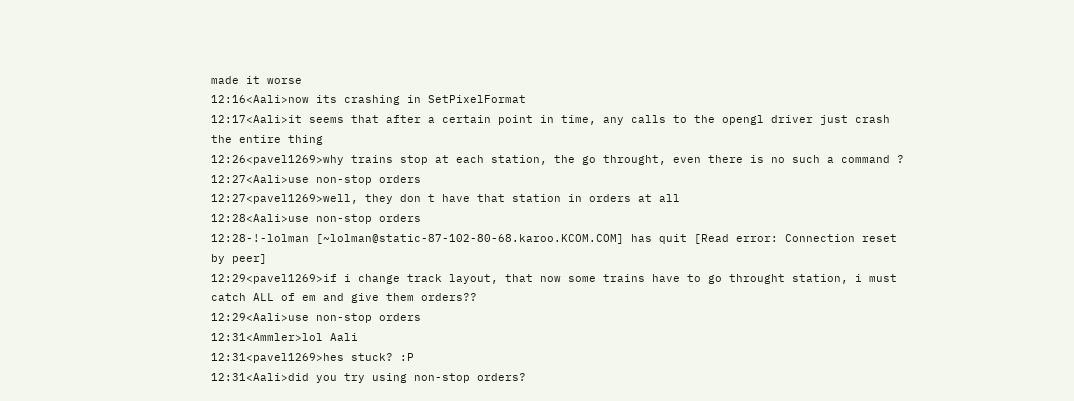made it worse
12:16<Aali>now its crashing in SetPixelFormat
12:17<Aali>it seems that after a certain point in time, any calls to the opengl driver just crash the entire thing
12:26<pavel1269>why trains stop at each station, the go throught, even there is no such a command ?
12:27<Aali>use non-stop orders
12:27<pavel1269>well, they don t have that station in orders at all
12:28<Aali>use non-stop orders
12:28-!-lolman [~lolman@static-87-102-80-68.karoo.KCOM.COM] has quit [Read error: Connection reset by peer]
12:29<pavel1269>if i change track layout, that now some trains have to go throught station, i must catch ALL of em and give them orders??
12:29<Aali>use non-stop orders
12:31<Ammler>lol Aali
12:31<pavel1269>hes stuck? :P
12:31<Aali>did you try using non-stop orders?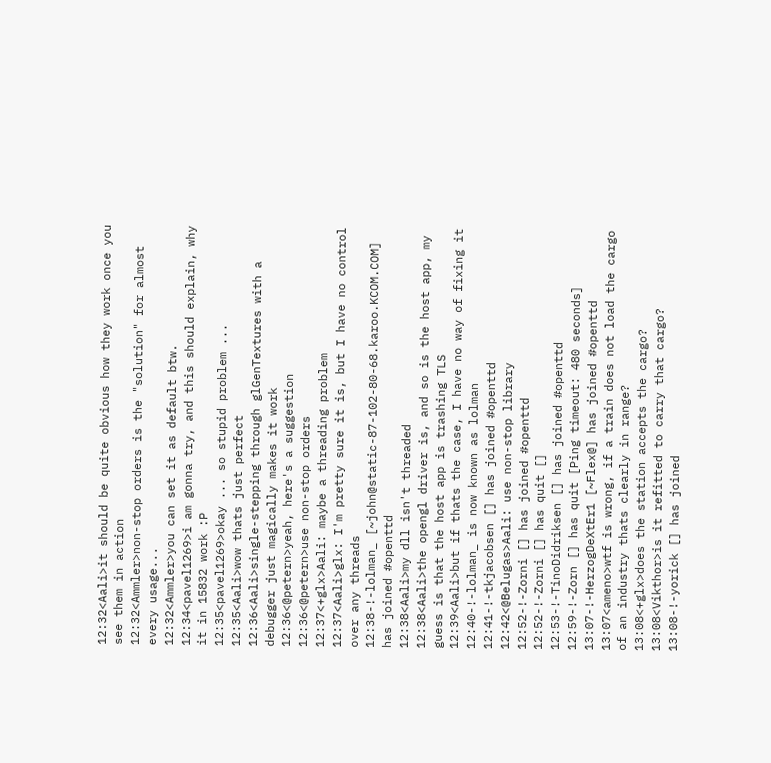12:32<Aali>it should be quite obvious how they work once you see them in action
12:32<Ammler>non-stop orders is the "solution" for almost every usage...
12:32<Ammler>you can set it as default btw.
12:34<pavel1269>i am gonna try, and this should explain, why it in 15832 work :P
12:35<pavel1269>okay ... so stupid problem ...
12:35<Aali>wow thats just perfect
12:36<Aali>single-stepping through glGenTextures with a debugger just magically makes it work
12:36<@petern>yeah, here's a suggestion
12:36<@petern>use non-stop orders
12:37<+glx>Aali: maybe a threading problem
12:37<Aali>glx: I'm pretty sure it is, but I have no control over any threads
12:38-!-lolman_ [~john@static-87-102-80-68.karoo.KCOM.COM] has joined #openttd
12:38<Aali>my dll isn't threaded
12:38<Aali>the opengl driver is, and so is the host app, my guess is that the host app is trashing TLS
12:39<Aali>but if thats the case, I have no way of fixing it
12:40-!-lolman_ is now known as lolman
12:41-!-tkjacobsen [] has joined #openttd
12:42<@Belugas>Aali: use non-stop library
12:52-!-Zorni [] has joined #openttd
12:52-!-Zorni [] has quit []
12:53-!-TinoDidriksen [] has joined #openttd
12:59-!-Zorn [] has quit [Ping timeout: 480 seconds]
13:07-!-HerzogDeXtEr1 [~Flex@] has joined #openttd
13:07<ameno>wtf is wrong, if a train does not load the cargo of an industry thats clearly in range?
13:08<+glx>does the station accepts the cargo?
13:08<Vikthor>is it refitted to carry that cargo?
13:08-!-yorick [] has joined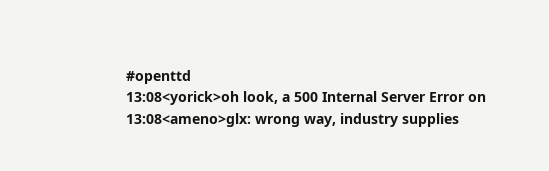#openttd
13:08<yorick>oh look, a 500 Internal Server Error on
13:08<ameno>glx: wrong way, industry supplies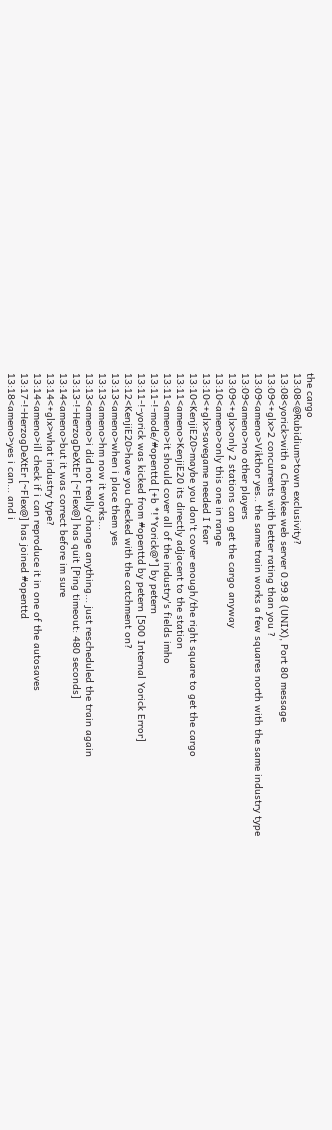the cargo
13:08<@Rubidium>town exclusivity?
13:08<yorick>with a Cherokee web server 0.99.8 (UNIX), Port 80 message
13:09<+glx>2 concurrents with better rating than you ?
13:09<ameno>Vikthor yes.. the same train works a few squares north with the same industry type
13:09<ameno>no other players
13:09<+glx>only 2 stations can get the cargo anyway
13:10<ameno>only this one in range
13:10<+glx>savegame needed I fear
13:10<KenjiE20>maybe you don't cover enough/the right square to get the cargo
13:11<ameno>KenjiE20 its directly adjacent to the station
13:11<ameno>it should cover all of the industry's fields imho
13:11-!-mode/#openttd [+b *!*Yorick@*] by petern
13:11-!-yorick was kicked from #openttd by petern [500 Internal Yorick Error]
13:12<KenjiE20>have you checked with the catchment on?
13:13<ameno>when i place them yes
13:13<ameno>hm now it works...
13:13<ameno>i did not really change anything... just rescheduled the train again
13:13-!-HerzogDeXtEr [~Flex@] has quit [Ping timeout: 480 seconds]
13:14<ameno>but it was correct before im sure
13:14<+glx>what industry type?
13:14<ameno>ill check if i can reproduce it in one of the autosaves
13:17-!-HerzogDeXtEr [~Flex@] has joined #openttd
13:18<ameno>yes i can... and i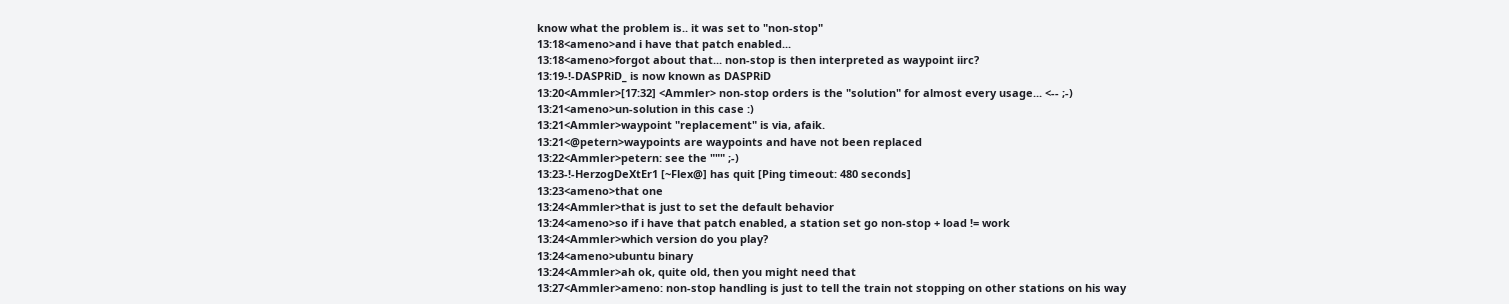know what the problem is.. it was set to "non-stop"
13:18<ameno>and i have that patch enabled...
13:18<ameno>forgot about that... non-stop is then interpreted as waypoint iirc?
13:19-!-DASPRiD_ is now known as DASPRiD
13:20<Ammler>[17:32] <Ammler> non-stop orders is the "solution" for almost every usage... <-- ;-)
13:21<ameno>un-solution in this case :)
13:21<Ammler>waypoint "replacement" is via, afaik.
13:21<@petern>waypoints are waypoints and have not been replaced
13:22<Ammler>petern: see the """ ;-)
13:23-!-HerzogDeXtEr1 [~Flex@] has quit [Ping timeout: 480 seconds]
13:23<ameno>that one
13:24<Ammler>that is just to set the default behavior
13:24<ameno>so if i have that patch enabled, a station set go non-stop + load != work
13:24<Ammler>which version do you play?
13:24<ameno>ubuntu binary
13:24<Ammler>ah ok, quite old, then you might need that
13:27<Ammler>ameno: non-stop handling is just to tell the train not stopping on other stations on his way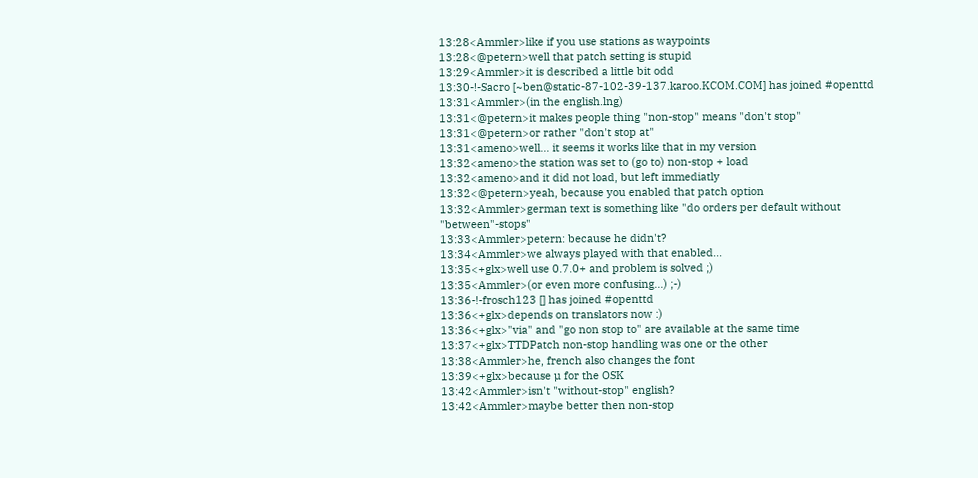13:28<Ammler>like if you use stations as waypoints
13:28<@petern>well that patch setting is stupid
13:29<Ammler>it is described a little bit odd
13:30-!-Sacro [~ben@static-87-102-39-137.karoo.KCOM.COM] has joined #openttd
13:31<Ammler>(in the english.lng)
13:31<@petern>it makes people thing "non-stop" means "don't stop"
13:31<@petern>or rather "don't stop at"
13:31<ameno>well... it seems it works like that in my version
13:32<ameno>the station was set to (go to) non-stop + load
13:32<ameno>and it did not load, but left immediatly
13:32<@petern>yeah, because you enabled that patch option
13:32<Ammler>german text is something like "do orders per default without "between"-stops"
13:33<Ammler>petern: because he didn't?
13:34<Ammler>we always played with that enabled...
13:35<+glx>well use 0.7.0+ and problem is solved ;)
13:35<Ammler>(or even more confusing...) ;-)
13:36-!-frosch123 [] has joined #openttd
13:36<+glx>depends on translators now :)
13:36<+glx>"via" and "go non stop to" are available at the same time
13:37<+glx>TTDPatch non-stop handling was one or the other
13:38<Ammler>he, french also changes the font
13:39<+glx>because µ for the OSK
13:42<Ammler>isn't "without-stop" english?
13:42<Ammler>maybe better then non-stop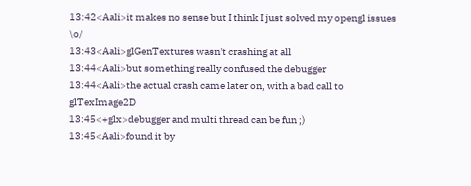13:42<Aali>it makes no sense but I think I just solved my opengl issues \o/
13:43<Aali>glGenTextures wasn't crashing at all
13:44<Aali>but something really confused the debugger
13:44<Aali>the actual crash came later on, with a bad call to glTexImage2D
13:45<+glx>debugger and multi thread can be fun ;)
13:45<Aali>found it by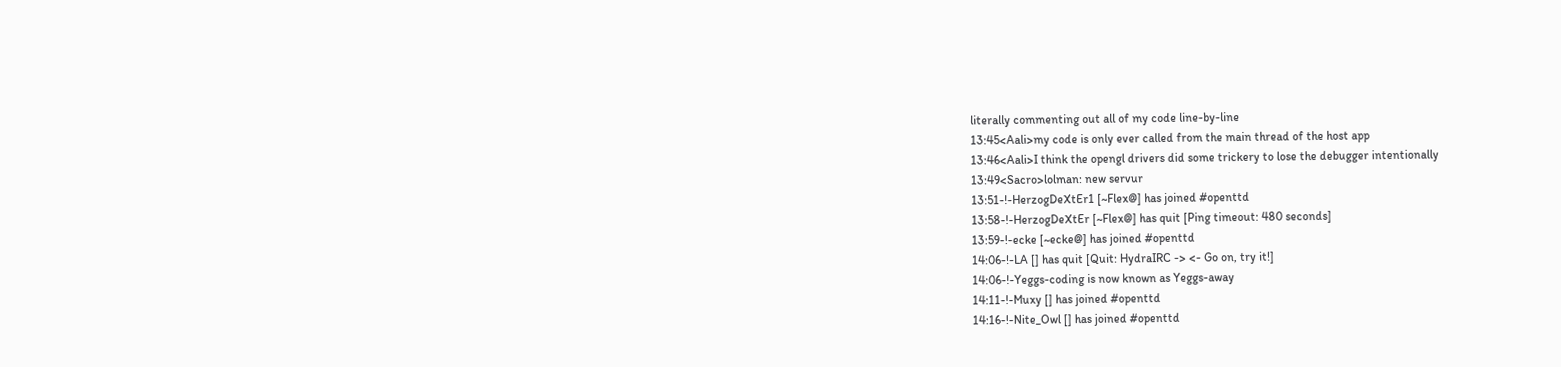literally commenting out all of my code line-by-line
13:45<Aali>my code is only ever called from the main thread of the host app
13:46<Aali>I think the opengl drivers did some trickery to lose the debugger intentionally
13:49<Sacro>lolman: new servur
13:51-!-HerzogDeXtEr1 [~Flex@] has joined #openttd
13:58-!-HerzogDeXtEr [~Flex@] has quit [Ping timeout: 480 seconds]
13:59-!-ecke [~ecke@] has joined #openttd
14:06-!-LA [] has quit [Quit: HydraIRC -> <- Go on, try it!]
14:06-!-Yeggs-coding is now known as Yeggs-away
14:11-!-Muxy [] has joined #openttd
14:16-!-Nite_Owl [] has joined #openttd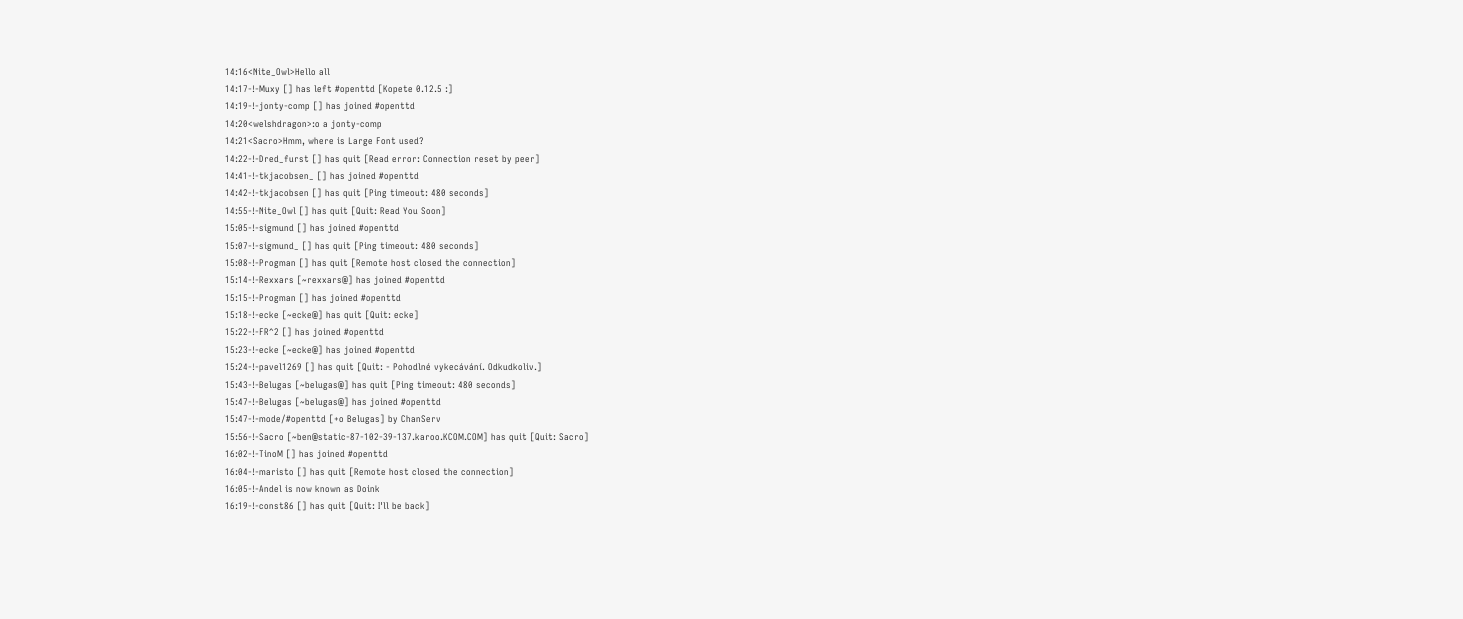14:16<Nite_Owl>Hello all
14:17-!-Muxy [] has left #openttd [Kopete 0.12.5 :]
14:19-!-jonty-comp [] has joined #openttd
14:20<welshdragon>:o a jonty-comp
14:21<Sacro>Hmm, where is Large Font used?
14:22-!-Dred_furst [] has quit [Read error: Connection reset by peer]
14:41-!-tkjacobsen_ [] has joined #openttd
14:42-!-tkjacobsen [] has quit [Ping timeout: 480 seconds]
14:55-!-Nite_Owl [] has quit [Quit: Read You Soon]
15:05-!-sigmund [] has joined #openttd
15:07-!-sigmund_ [] has quit [Ping timeout: 480 seconds]
15:08-!-Progman [] has quit [Remote host closed the connection]
15:14-!-Rexxars [~rexxars@] has joined #openttd
15:15-!-Progman [] has joined #openttd
15:18-!-ecke [~ecke@] has quit [Quit: ecke]
15:22-!-FR^2 [] has joined #openttd
15:23-!-ecke [~ecke@] has joined #openttd
15:24-!-pavel1269 [] has quit [Quit: - Pohodlné vykecávání. Odkudkoliv.]
15:43-!-Belugas [~belugas@] has quit [Ping timeout: 480 seconds]
15:47-!-Belugas [~belugas@] has joined #openttd
15:47-!-mode/#openttd [+o Belugas] by ChanServ
15:56-!-Sacro [~ben@static-87-102-39-137.karoo.KCOM.COM] has quit [Quit: Sacro]
16:02-!-TinoM [] has joined #openttd
16:04-!-maristo [] has quit [Remote host closed the connection]
16:05-!-Andel is now known as Doink
16:19-!-const86 [] has quit [Quit: I'll be back]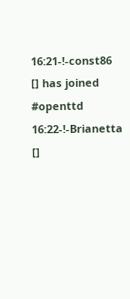16:21-!-const86 [] has joined #openttd
16:22-!-Brianetta []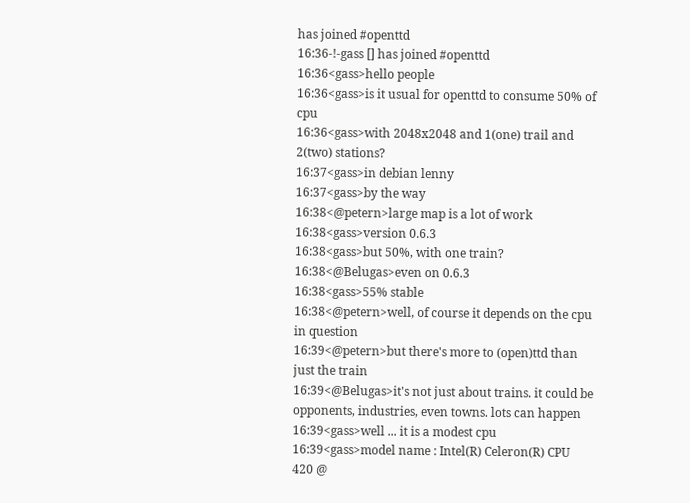has joined #openttd
16:36-!-gass [] has joined #openttd
16:36<gass>hello people
16:36<gass>is it usual for openttd to consume 50% of cpu
16:36<gass>with 2048x2048 and 1(one) trail and 2(two) stations?
16:37<gass>in debian lenny
16:37<gass>by the way
16:38<@petern>large map is a lot of work
16:38<gass>version 0.6.3
16:38<gass>but 50%, with one train?
16:38<@Belugas>even on 0.6.3
16:38<gass>55% stable
16:38<@petern>well, of course it depends on the cpu in question
16:39<@petern>but there's more to (open)ttd than just the train
16:39<@Belugas>it's not just about trains. it could be opponents, industries, even towns. lots can happen
16:39<gass>well ... it is a modest cpu
16:39<gass>model name : Intel(R) Celeron(R) CPU 420 @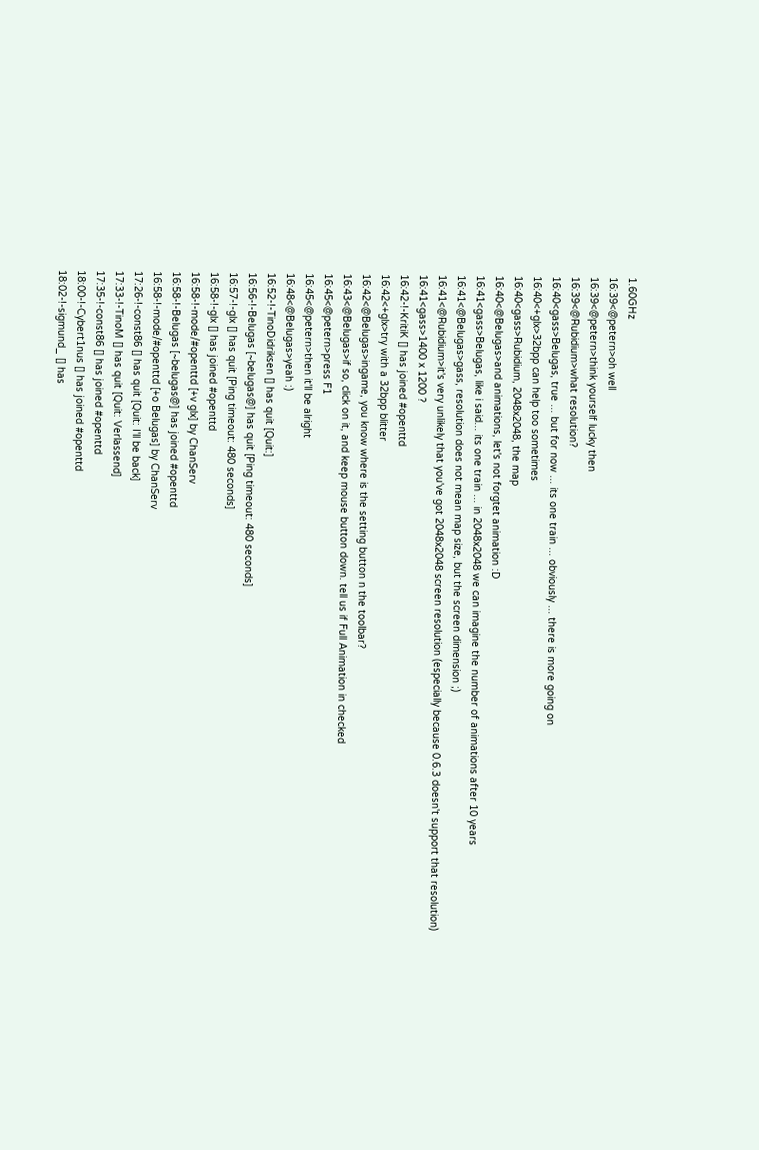1.60GHz
16:39<@petern>oh well
16:39<@petern>think yourself lucky then
16:39<@Rubidium>what resolution?
16:40<gass>Belugas, true ... but for now ... its one train ... obviously ... there is more going on
16:40<+glx>32bpp can help too sometimes
16:40<gass>Rubidium, 2048x2048, the map
16:40<@Belugas>and animations, let's not forgtet animation :D
16:41<gass>Belugas, like i said... its one train ... in 2048x2048 we can imagine the number of animations after 10 years
16:41<@Belugas>gass, resolution does not mean map size, but the screen dimension ;)
16:41<@Rubidium>it's very unlikely that you've got 2048x2048 screen resolution (especially because 0.6.3 doesn't support that resolution)
16:41<gass>1400 x 1200 ?
16:42-!-KritiK [] has joined #openttd
16:42<+glx>try with a 32bpp blitter
16:42<@Belugas>ingame, you know where is the setting button n the toolbar?
16:43<@Belugas>if so, click on it, and keep mouse button down. tell us if Full Animation in checked
16:45<@petern>press F1
16:45<@petern>then it'll be alright
16:48<@Belugas>yeah :)
16:52-!-TinoDidriksen [] has quit [Quit:]
16:56-!-Belugas [~belugas@] has quit [Ping timeout: 480 seconds]
16:57-!-glx [] has quit [Ping timeout: 480 seconds]
16:58-!-glx [] has joined #openttd
16:58-!-mode/#openttd [+v glx] by ChanServ
16:58-!-Belugas [~belugas@] has joined #openttd
16:58-!-mode/#openttd [+o Belugas] by ChanServ
17:26-!-const86 [] has quit [Quit: I'll be back]
17:33-!-TinoM [] has quit [Quit: Verlassend]
17:35-!-const86 [] has joined #openttd
18:00-!-Cybert1nus [] has joined #openttd
18:02-!-sigmund_ [] has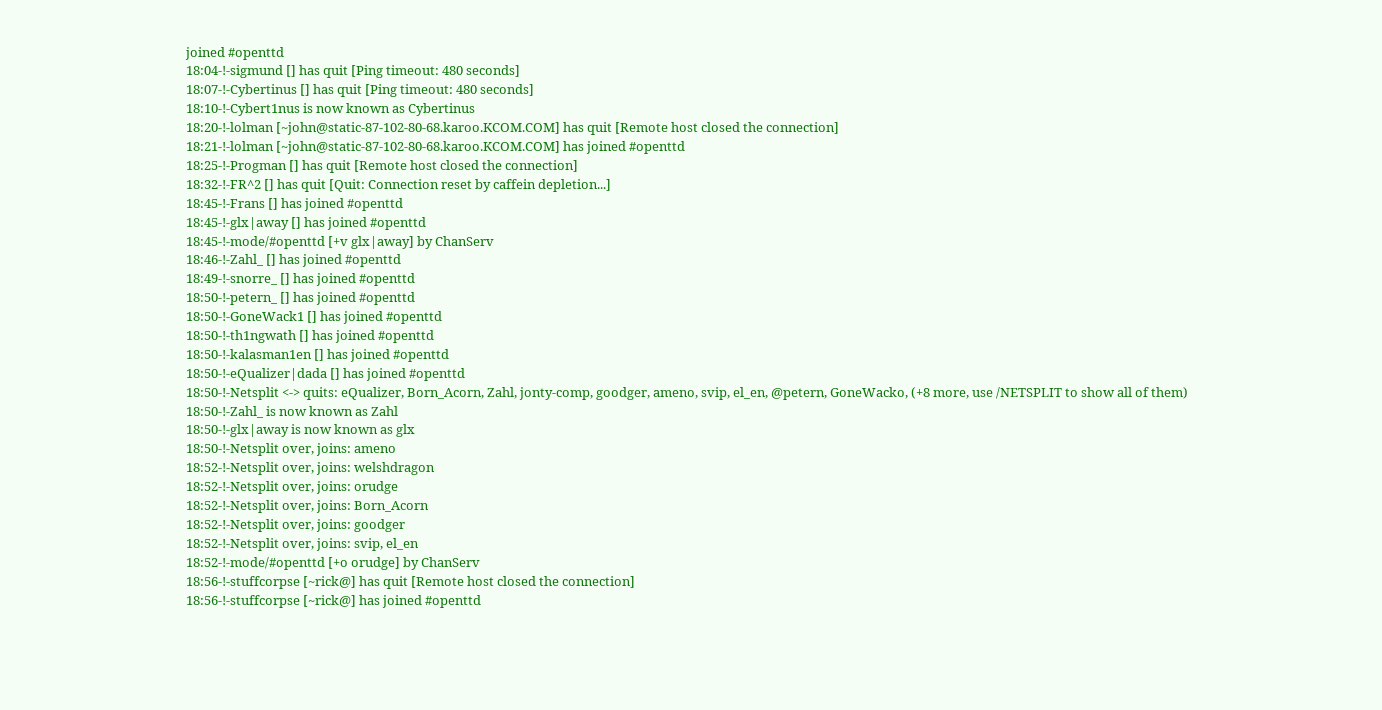joined #openttd
18:04-!-sigmund [] has quit [Ping timeout: 480 seconds]
18:07-!-Cybertinus [] has quit [Ping timeout: 480 seconds]
18:10-!-Cybert1nus is now known as Cybertinus
18:20-!-lolman [~john@static-87-102-80-68.karoo.KCOM.COM] has quit [Remote host closed the connection]
18:21-!-lolman [~john@static-87-102-80-68.karoo.KCOM.COM] has joined #openttd
18:25-!-Progman [] has quit [Remote host closed the connection]
18:32-!-FR^2 [] has quit [Quit: Connection reset by caffein depletion...]
18:45-!-Frans [] has joined #openttd
18:45-!-glx|away [] has joined #openttd
18:45-!-mode/#openttd [+v glx|away] by ChanServ
18:46-!-Zahl_ [] has joined #openttd
18:49-!-snorre_ [] has joined #openttd
18:50-!-petern_ [] has joined #openttd
18:50-!-GoneWack1 [] has joined #openttd
18:50-!-th1ngwath [] has joined #openttd
18:50-!-kalasman1en [] has joined #openttd
18:50-!-eQualizer|dada [] has joined #openttd
18:50-!-Netsplit <-> quits: eQualizer, Born_Acorn, Zahl, jonty-comp, goodger, ameno, svip, el_en, @petern, GoneWacko, (+8 more, use /NETSPLIT to show all of them)
18:50-!-Zahl_ is now known as Zahl
18:50-!-glx|away is now known as glx
18:50-!-Netsplit over, joins: ameno
18:52-!-Netsplit over, joins: welshdragon
18:52-!-Netsplit over, joins: orudge
18:52-!-Netsplit over, joins: Born_Acorn
18:52-!-Netsplit over, joins: goodger
18:52-!-Netsplit over, joins: svip, el_en
18:52-!-mode/#openttd [+o orudge] by ChanServ
18:56-!-stuffcorpse [~rick@] has quit [Remote host closed the connection]
18:56-!-stuffcorpse [~rick@] has joined #openttd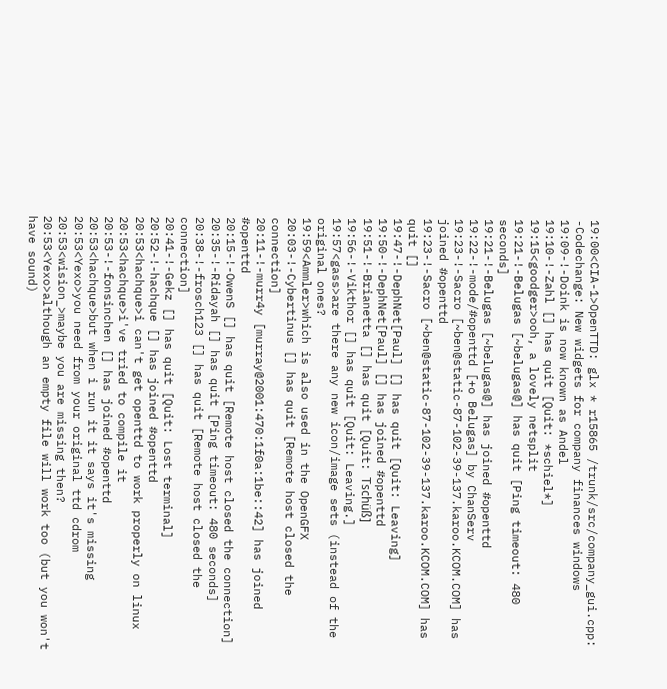19:00<CIA-1>OpenTTD: glx * r15865 /trunk/src/company_gui.cpp: -Codechange: New widgets for company finances windows
19:09-!-Doink is now known as Andel
19:10-!-Zahl [] has quit [Quit: *schiel*]
19:15<goodger>ooh, a lovely netsplit
19:21-!-Belugas [~belugas@] has quit [Ping timeout: 480 seconds]
19:21-!-Belugas [~belugas@] has joined #openttd
19:22-!-mode/#openttd [+o Belugas] by ChanServ
19:23-!-Sacro [~ben@static-87-102-39-137.karoo.KCOM.COM] has joined #openttd
19:23-!-Sacro [~ben@static-87-102-39-137.karoo.KCOM.COM] has quit []
19:47-!-DephNet[Paul] [] has quit [Quit: Leaving]
19:50-!-DephNet[Paul] [] has joined #openttd
19:51-!-Brianetta [] has quit [Quit: Tschüß]
19:56-!-Vikthor [] has quit [Quit: Leaving.]
19:57<gass>are there any new icon/image sets (instead of the original ones?
19:59<Ammler>which is also used in the OpenGFX
20:03-!-Cybertinus [] has quit [Remote host closed the connection]
20:11-!-murr4y [murray@2001:470:1f0a:1be::42] has joined #openttd
20:15-!-OwenS [] has quit [Remote host closed the connection]
20:35-!-Ridayah [] has quit [Ping timeout: 480 seconds]
20:38-!-frosch123 [] has quit [Remote host closed the connection]
20:41-!-Gekz [] has quit [Quit: Lost terminal]
20:52-!-hachque [] has joined #openttd
20:53<hachque>i can't get openttd to work properly on linux
20:53<hachque>i've tried to compile it
20:53-!-fonsinchen [] has joined #openttd
20:53<hachque>but when i run it it says it's missing
20:53<Yexo>you need from your original ttd cdrom
20:53<wision_>maybe you are missing then?
20:53<Yexo>although an empty file will work too (but you won't have sound)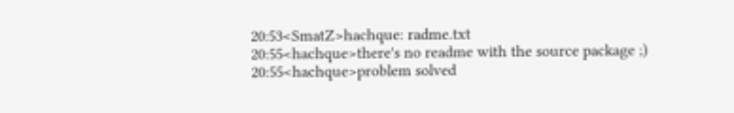20:53<SmatZ>hachque: radme.txt
20:55<hachque>there's no readme with the source package ;)
20:55<hachque>problem solved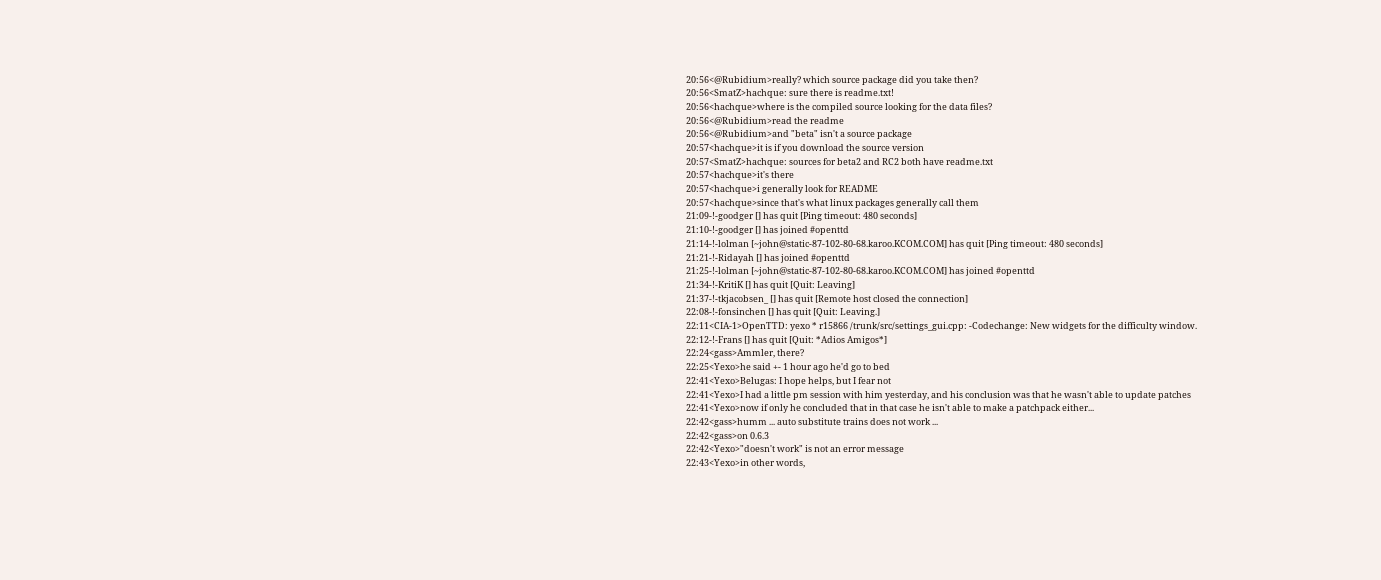20:56<@Rubidium>really? which source package did you take then?
20:56<SmatZ>hachque: sure there is readme.txt!
20:56<hachque>where is the compiled source looking for the data files?
20:56<@Rubidium>read the readme
20:56<@Rubidium>and "beta" isn't a source package
20:57<hachque>it is if you download the source version
20:57<SmatZ>hachque: sources for beta2 and RC2 both have readme.txt
20:57<hachque>it's there
20:57<hachque>i generally look for README
20:57<hachque>since that's what linux packages generally call them
21:09-!-goodger [] has quit [Ping timeout: 480 seconds]
21:10-!-goodger [] has joined #openttd
21:14-!-lolman [~john@static-87-102-80-68.karoo.KCOM.COM] has quit [Ping timeout: 480 seconds]
21:21-!-Ridayah [] has joined #openttd
21:25-!-lolman [~john@static-87-102-80-68.karoo.KCOM.COM] has joined #openttd
21:34-!-KritiK [] has quit [Quit: Leaving]
21:37-!-tkjacobsen_ [] has quit [Remote host closed the connection]
22:08-!-fonsinchen [] has quit [Quit: Leaving.]
22:11<CIA-1>OpenTTD: yexo * r15866 /trunk/src/settings_gui.cpp: -Codechange: New widgets for the difficulty window.
22:12-!-Frans [] has quit [Quit: *Adios Amigos*]
22:24<gass>Ammler, there?
22:25<Yexo>he said +- 1 hour ago he'd go to bed
22:41<Yexo>Belugas: I hope helps, but I fear not
22:41<Yexo>I had a little pm session with him yesterday, and his conclusion was that he wasn't able to update patches
22:41<Yexo>now if only he concluded that in that case he isn't able to make a patchpack either...
22:42<gass>humm ... auto substitute trains does not work ...
22:42<gass>on 0.6.3
22:42<Yexo>"doesn't work" is not an error message
22:43<Yexo>in other words,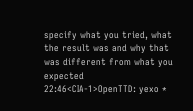specify what you tried, what the result was and why that was different from what you expected
22:46<CIA-1>OpenTTD: yexo *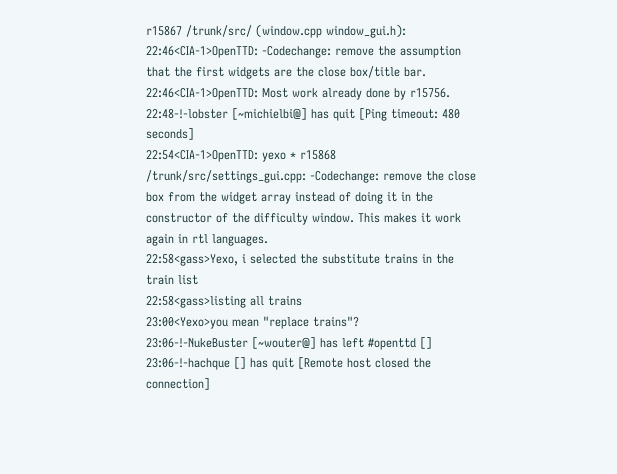r15867 /trunk/src/ (window.cpp window_gui.h):
22:46<CIA-1>OpenTTD: -Codechange: remove the assumption that the first widgets are the close box/title bar.
22:46<CIA-1>OpenTTD: Most work already done by r15756.
22:48-!-lobster [~michielbi@] has quit [Ping timeout: 480 seconds]
22:54<CIA-1>OpenTTD: yexo * r15868 /trunk/src/settings_gui.cpp: -Codechange: remove the close box from the widget array instead of doing it in the constructor of the difficulty window. This makes it work again in rtl languages.
22:58<gass>Yexo, i selected the substitute trains in the train list
22:58<gass>listing all trains
23:00<Yexo>you mean "replace trains"?
23:06-!-NukeBuster [~wouter@] has left #openttd []
23:06-!-hachque [] has quit [Remote host closed the connection]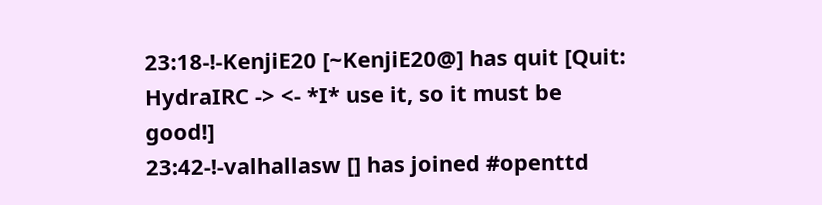23:18-!-KenjiE20 [~KenjiE20@] has quit [Quit: HydraIRC -> <- *I* use it, so it must be good!]
23:42-!-valhallasw [] has joined #openttd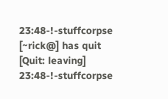23:48-!-stuffcorpse [~rick@] has quit [Quit: leaving]
23:48-!-stuffcorpse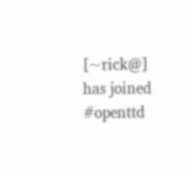[~rick@] has joined #openttd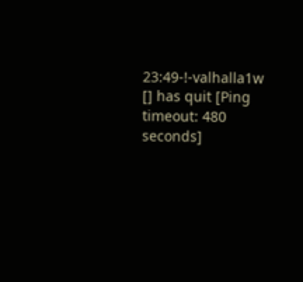23:49-!-valhalla1w [] has quit [Ping timeout: 480 seconds]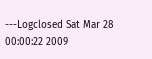---Logclosed Sat Mar 28 00:00:22 2009